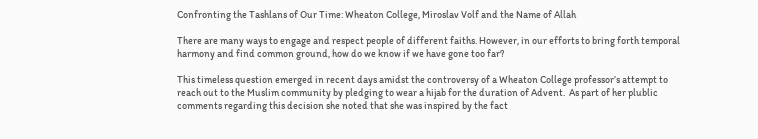Confronting the Tashlans of Our Time: Wheaton College, Miroslav Volf and the Name of Allah

There are many ways to engage and respect people of different faiths. However, in our efforts to bring forth temporal harmony and find common ground, how do we know if we have gone too far?

This timeless question emerged in recent days amidst the controversy of a Wheaton College professor’s attempt to reach out to the Muslim community by pledging to wear a hijab for the duration of Advent.  As part of her plublic comments regarding this decision she noted that she was inspired by the fact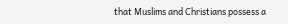that Muslims and Christians possess a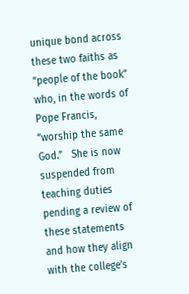unique bond across these two faiths as “people of the book” who, in the words of Pope Francis, “worship the same God.”   She is now suspended from teaching duties pending a review of these statements and how they align with the college’s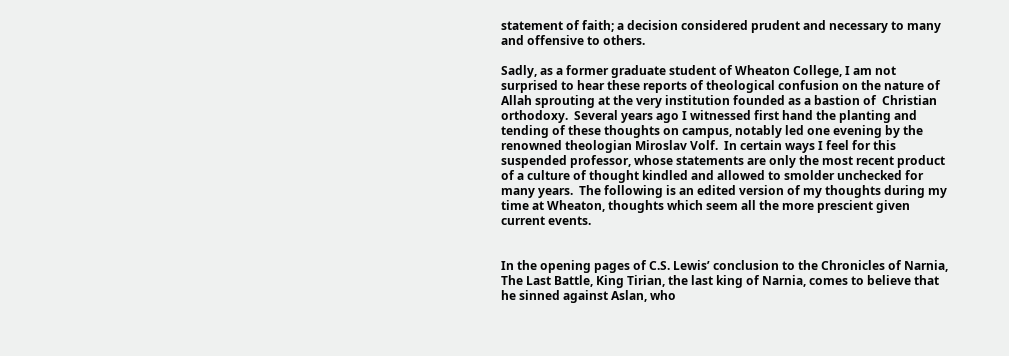statement of faith; a decision considered prudent and necessary to many and offensive to others.

Sadly, as a former graduate student of Wheaton College, I am not surprised to hear these reports of theological confusion on the nature of Allah sprouting at the very institution founded as a bastion of  Christian orthodoxy.  Several years ago I witnessed first hand the planting and tending of these thoughts on campus, notably led one evening by the renowned theologian Miroslav Volf.  In certain ways I feel for this suspended professor, whose statements are only the most recent product of a culture of thought kindled and allowed to smolder unchecked for many years.  The following is an edited version of my thoughts during my time at Wheaton, thoughts which seem all the more prescient given current events.


In the opening pages of C.S. Lewis’ conclusion to the Chronicles of Narnia, The Last Battle, King Tirian, the last king of Narnia, comes to believe that he sinned against Aslan, who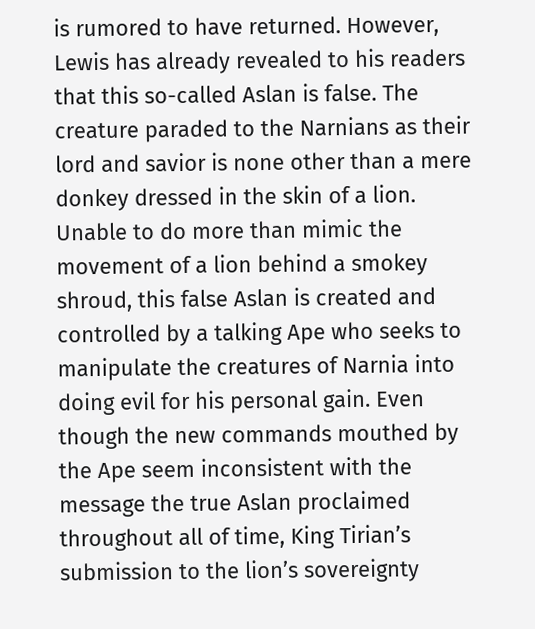is rumored to have returned. However, Lewis has already revealed to his readers that this so-called Aslan is false. The creature paraded to the Narnians as their lord and savior is none other than a mere donkey dressed in the skin of a lion.   Unable to do more than mimic the movement of a lion behind a smokey shroud, this false Aslan is created and controlled by a talking Ape who seeks to manipulate the creatures of Narnia into doing evil for his personal gain. Even though the new commands mouthed by the Ape seem inconsistent with the message the true Aslan proclaimed throughout all of time, King Tirian’s submission to the lion’s sovereignty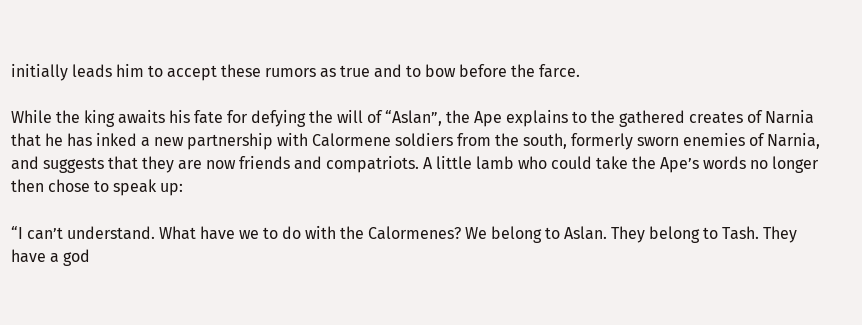initially leads him to accept these rumors as true and to bow before the farce.

While the king awaits his fate for defying the will of “Aslan”, the Ape explains to the gathered creates of Narnia that he has inked a new partnership with Calormene soldiers from the south, formerly sworn enemies of Narnia, and suggests that they are now friends and compatriots. A little lamb who could take the Ape’s words no longer then chose to speak up:

“I can’t understand. What have we to do with the Calormenes? We belong to Aslan. They belong to Tash. They have a god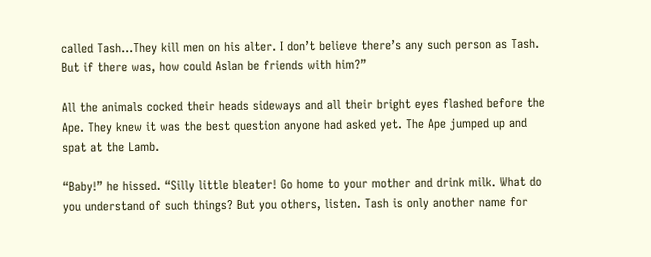called Tash…They kill men on his alter. I don’t believe there’s any such person as Tash. But if there was, how could Aslan be friends with him?”

All the animals cocked their heads sideways and all their bright eyes flashed before the Ape. They knew it was the best question anyone had asked yet. The Ape jumped up and spat at the Lamb.

“Baby!” he hissed. “Silly little bleater! Go home to your mother and drink milk. What do you understand of such things? But you others, listen. Tash is only another name for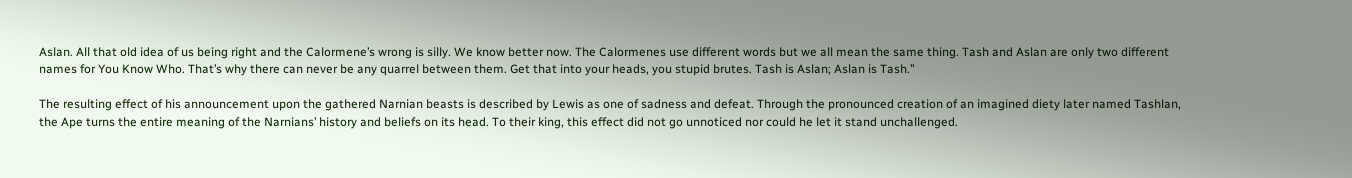Aslan. All that old idea of us being right and the Calormene’s wrong is silly. We know better now. The Calormenes use different words but we all mean the same thing. Tash and Aslan are only two different names for You Know Who. That’s why there can never be any quarrel between them. Get that into your heads, you stupid brutes. Tash is Aslan; Aslan is Tash.”

The resulting effect of his announcement upon the gathered Narnian beasts is described by Lewis as one of sadness and defeat. Through the pronounced creation of an imagined diety later named Tashlan, the Ape turns the entire meaning of the Narnians’ history and beliefs on its head. To their king, this effect did not go unnoticed nor could he let it stand unchallenged.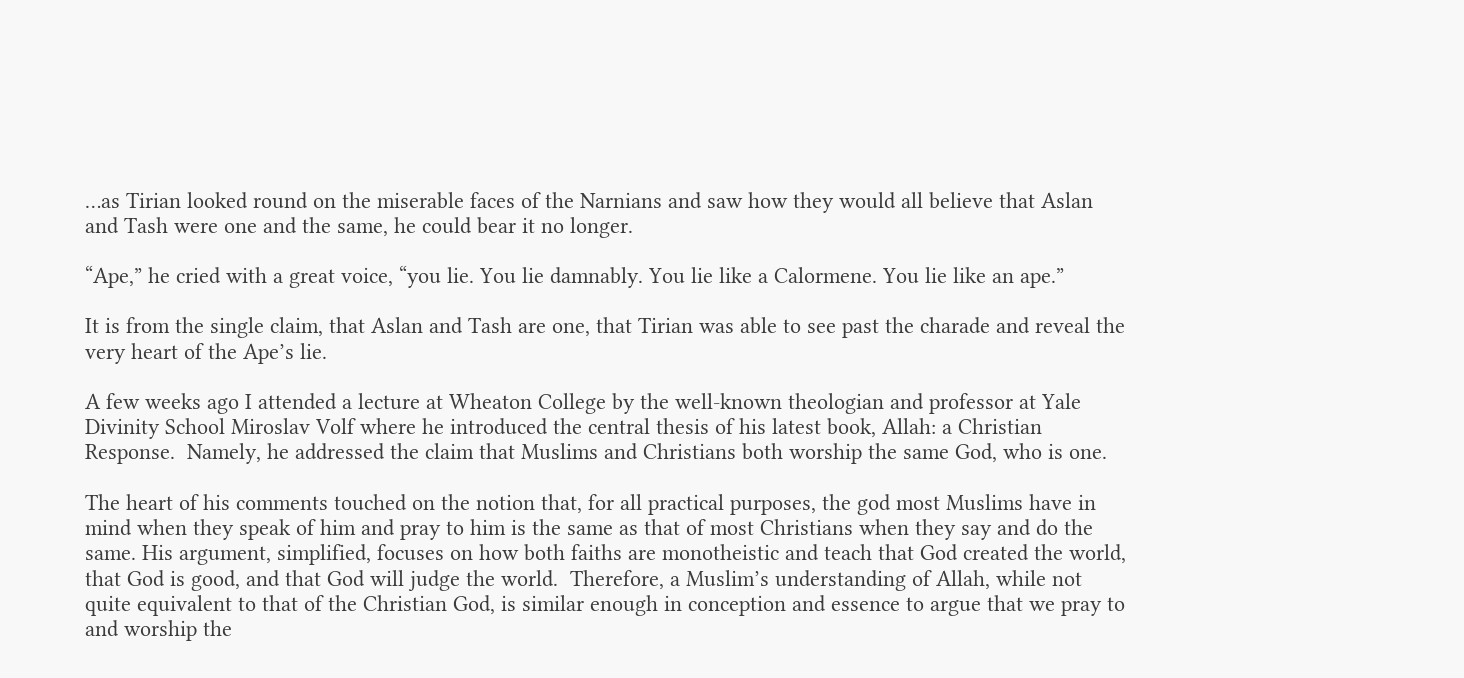…as Tirian looked round on the miserable faces of the Narnians and saw how they would all believe that Aslan and Tash were one and the same, he could bear it no longer.

“Ape,” he cried with a great voice, “you lie. You lie damnably. You lie like a Calormene. You lie like an ape.”

It is from the single claim, that Aslan and Tash are one, that Tirian was able to see past the charade and reveal the very heart of the Ape’s lie.

A few weeks ago I attended a lecture at Wheaton College by the well-known theologian and professor at Yale Divinity School Miroslav Volf where he introduced the central thesis of his latest book, Allah: a Christian Response.  Namely, he addressed the claim that Muslims and Christians both worship the same God, who is one.

The heart of his comments touched on the notion that, for all practical purposes, the god most Muslims have in mind when they speak of him and pray to him is the same as that of most Christians when they say and do the same. His argument, simplified, focuses on how both faiths are monotheistic and teach that God created the world, that God is good, and that God will judge the world.  Therefore, a Muslim’s understanding of Allah, while not quite equivalent to that of the Christian God, is similar enough in conception and essence to argue that we pray to and worship the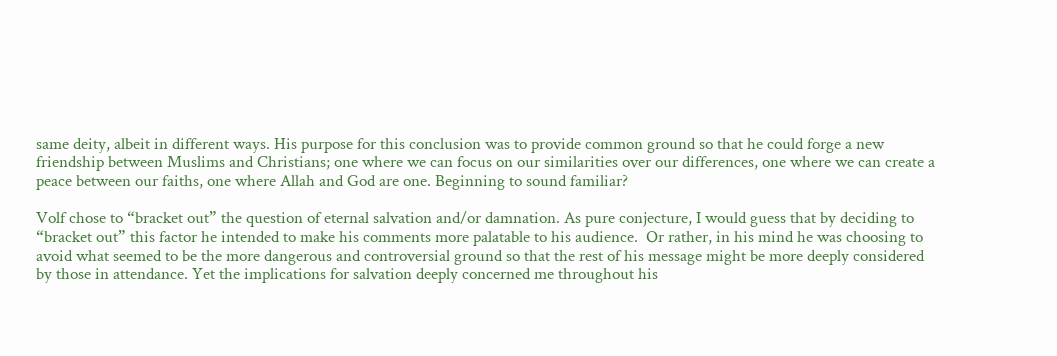same deity, albeit in different ways. His purpose for this conclusion was to provide common ground so that he could forge a new friendship between Muslims and Christians; one where we can focus on our similarities over our differences, one where we can create a peace between our faiths, one where Allah and God are one. Beginning to sound familiar?

Volf chose to “bracket out” the question of eternal salvation and/or damnation. As pure conjecture, I would guess that by deciding to “bracket out” this factor he intended to make his comments more palatable to his audience.  Or rather, in his mind he was choosing to avoid what seemed to be the more dangerous and controversial ground so that the rest of his message might be more deeply considered by those in attendance. Yet the implications for salvation deeply concerned me throughout his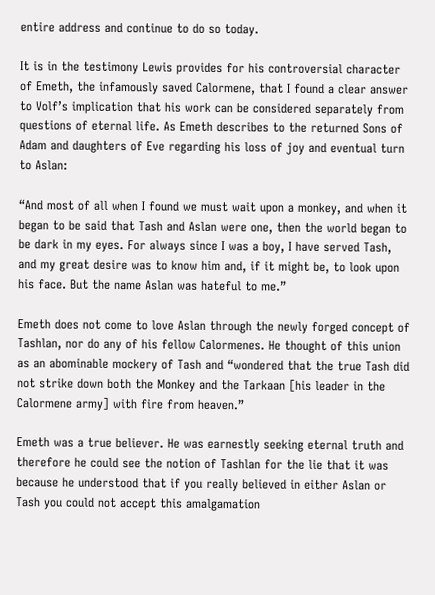entire address and continue to do so today.

It is in the testimony Lewis provides for his controversial character of Emeth, the infamously saved Calormene, that I found a clear answer to Volf’s implication that his work can be considered separately from questions of eternal life. As Emeth describes to the returned Sons of Adam and daughters of Eve regarding his loss of joy and eventual turn to Aslan:

“And most of all when I found we must wait upon a monkey, and when it began to be said that Tash and Aslan were one, then the world began to be dark in my eyes. For always since I was a boy, I have served Tash, and my great desire was to know him and, if it might be, to look upon his face. But the name Aslan was hateful to me.”

Emeth does not come to love Aslan through the newly forged concept of Tashlan, nor do any of his fellow Calormenes. He thought of this union as an abominable mockery of Tash and “wondered that the true Tash did not strike down both the Monkey and the Tarkaan [his leader in the Calormene army] with fire from heaven.”

Emeth was a true believer. He was earnestly seeking eternal truth and therefore he could see the notion of Tashlan for the lie that it was because he understood that if you really believed in either Aslan or Tash you could not accept this amalgamation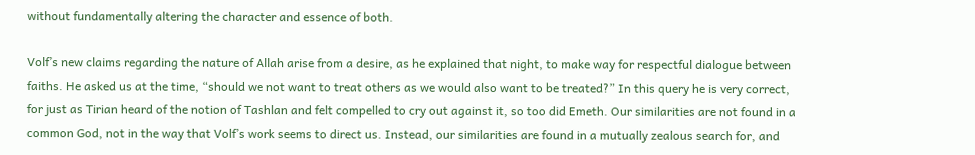without fundamentally altering the character and essence of both.

Volf’s new claims regarding the nature of Allah arise from a desire, as he explained that night, to make way for respectful dialogue between faiths. He asked us at the time, “should we not want to treat others as we would also want to be treated?” In this query he is very correct, for just as Tirian heard of the notion of Tashlan and felt compelled to cry out against it, so too did Emeth. Our similarities are not found in a common God, not in the way that Volf’s work seems to direct us. Instead, our similarities are found in a mutually zealous search for, and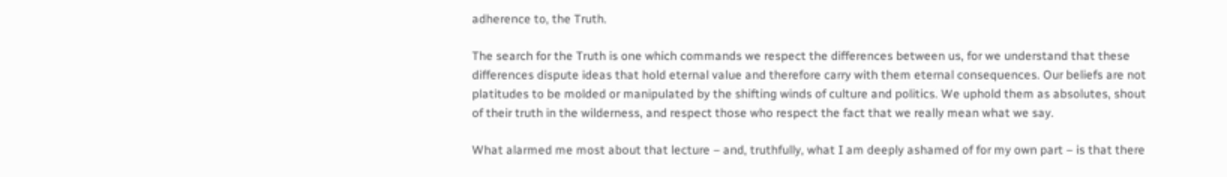adherence to, the Truth.

The search for the Truth is one which commands we respect the differences between us, for we understand that these differences dispute ideas that hold eternal value and therefore carry with them eternal consequences. Our beliefs are not platitudes to be molded or manipulated by the shifting winds of culture and politics. We uphold them as absolutes, shout of their truth in the wilderness, and respect those who respect the fact that we really mean what we say.

What alarmed me most about that lecture – and, truthfully, what I am deeply ashamed of for my own part – is that there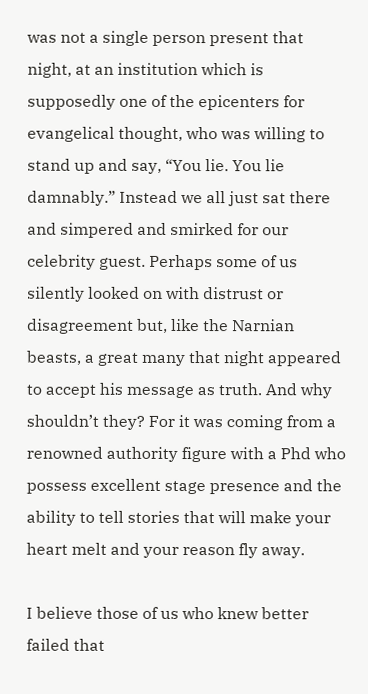was not a single person present that night, at an institution which is supposedly one of the epicenters for evangelical thought, who was willing to stand up and say, “You lie. You lie damnably.” Instead we all just sat there and simpered and smirked for our celebrity guest. Perhaps some of us silently looked on with distrust or disagreement but, like the Narnian beasts, a great many that night appeared to accept his message as truth. And why shouldn’t they? For it was coming from a renowned authority figure with a Phd who possess excellent stage presence and the ability to tell stories that will make your heart melt and your reason fly away.

I believe those of us who knew better failed that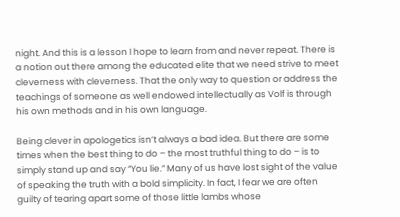night. And this is a lesson I hope to learn from and never repeat. There is a notion out there among the educated elite that we need strive to meet cleverness with cleverness. That the only way to question or address the teachings of someone as well endowed intellectually as Volf is through his own methods and in his own language.

Being clever in apologetics isn’t always a bad idea. But there are some times when the best thing to do – the most truthful thing to do – is to simply stand up and say “You lie.” Many of us have lost sight of the value of speaking the truth with a bold simplicity. In fact, I fear we are often guilty of tearing apart some of those little lambs whose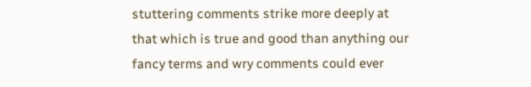stuttering comments strike more deeply at that which is true and good than anything our fancy terms and wry comments could ever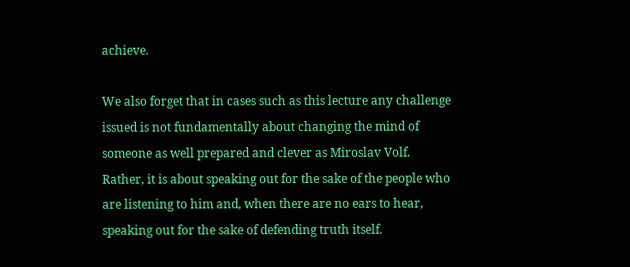achieve.

We also forget that in cases such as this lecture any challenge issued is not fundamentally about changing the mind of someone as well prepared and clever as Miroslav Volf. Rather, it is about speaking out for the sake of the people who are listening to him and, when there are no ears to hear, speaking out for the sake of defending truth itself.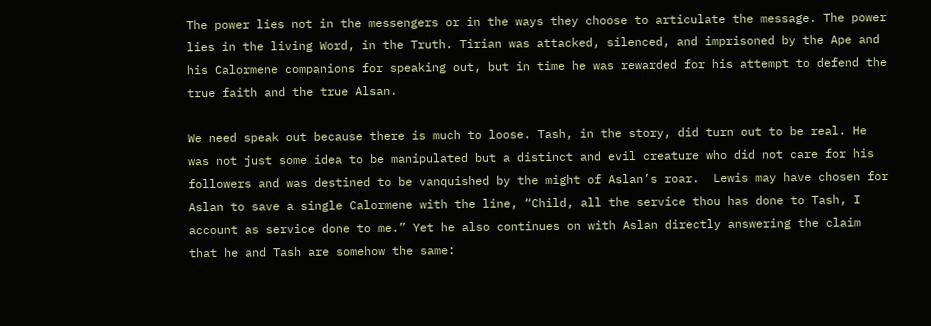The power lies not in the messengers or in the ways they choose to articulate the message. The power lies in the living Word, in the Truth. Tirian was attacked, silenced, and imprisoned by the Ape and his Calormene companions for speaking out, but in time he was rewarded for his attempt to defend the true faith and the true Alsan.

We need speak out because there is much to loose. Tash, in the story, did turn out to be real. He was not just some idea to be manipulated but a distinct and evil creature who did not care for his followers and was destined to be vanquished by the might of Aslan’s roar.  Lewis may have chosen for Aslan to save a single Calormene with the line, “Child, all the service thou has done to Tash, I account as service done to me.” Yet he also continues on with Aslan directly answering the claim that he and Tash are somehow the same: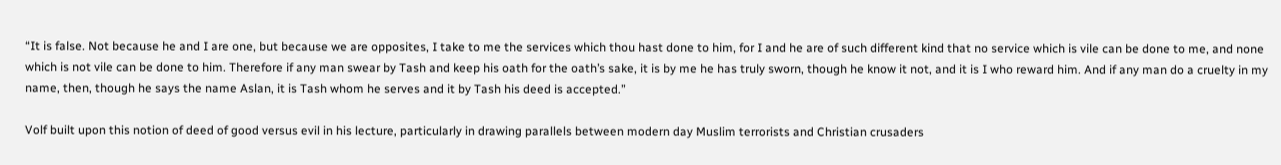“It is false. Not because he and I are one, but because we are opposites, I take to me the services which thou hast done to him, for I and he are of such different kind that no service which is vile can be done to me, and none which is not vile can be done to him. Therefore if any man swear by Tash and keep his oath for the oath’s sake, it is by me he has truly sworn, though he know it not, and it is I who reward him. And if any man do a cruelty in my name, then, though he says the name Aslan, it is Tash whom he serves and it by Tash his deed is accepted.”

Volf built upon this notion of deed of good versus evil in his lecture, particularly in drawing parallels between modern day Muslim terrorists and Christian crusaders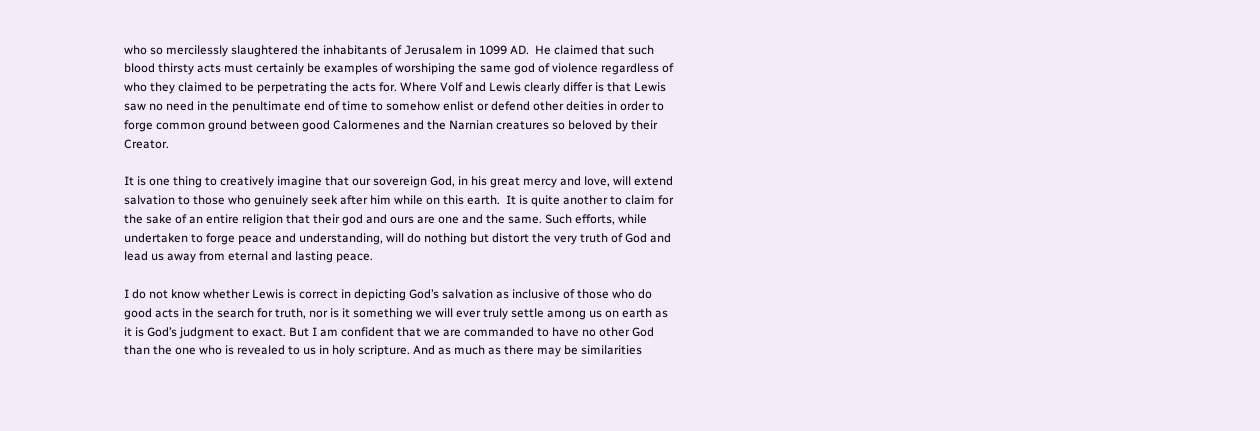who so mercilessly slaughtered the inhabitants of Jerusalem in 1099 AD.  He claimed that such blood thirsty acts must certainly be examples of worshiping the same god of violence regardless of who they claimed to be perpetrating the acts for. Where Volf and Lewis clearly differ is that Lewis saw no need in the penultimate end of time to somehow enlist or defend other deities in order to forge common ground between good Calormenes and the Narnian creatures so beloved by their Creator.

It is one thing to creatively imagine that our sovereign God, in his great mercy and love, will extend salvation to those who genuinely seek after him while on this earth.  It is quite another to claim for the sake of an entire religion that their god and ours are one and the same. Such efforts, while undertaken to forge peace and understanding, will do nothing but distort the very truth of God and lead us away from eternal and lasting peace.

I do not know whether Lewis is correct in depicting God’s salvation as inclusive of those who do good acts in the search for truth, nor is it something we will ever truly settle among us on earth as it is God’s judgment to exact. But I am confident that we are commanded to have no other God than the one who is revealed to us in holy scripture. And as much as there may be similarities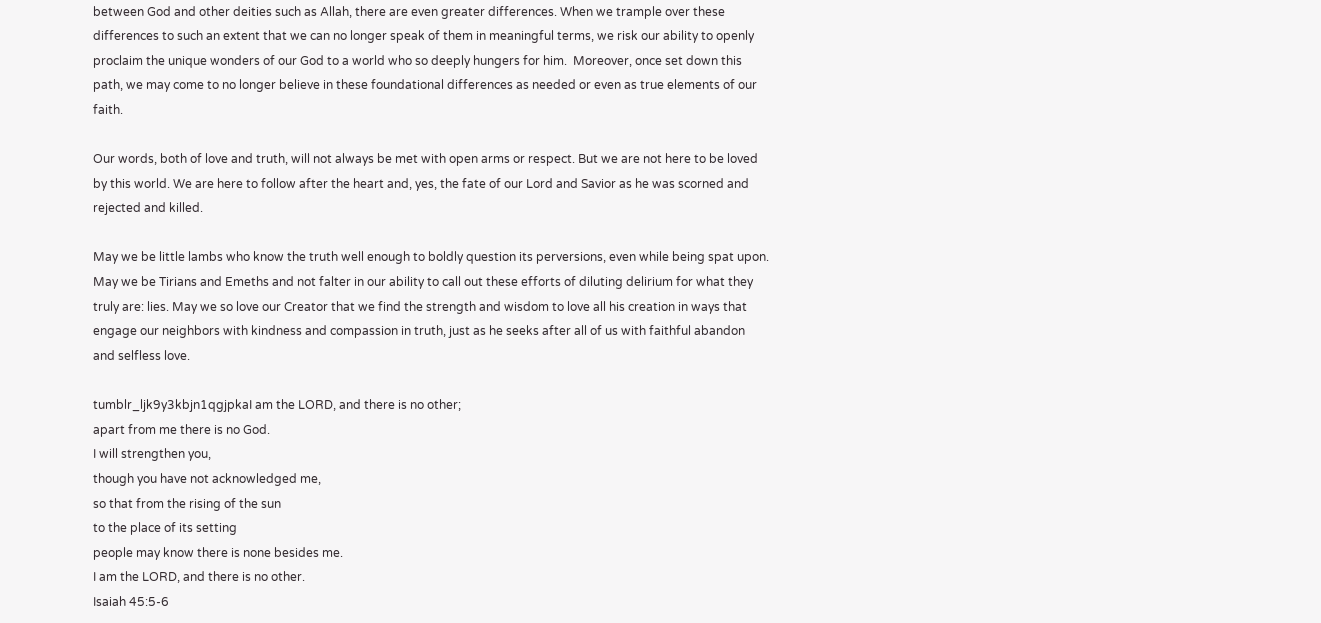between God and other deities such as Allah, there are even greater differences. When we trample over these differences to such an extent that we can no longer speak of them in meaningful terms, we risk our ability to openly proclaim the unique wonders of our God to a world who so deeply hungers for him.  Moreover, once set down this path, we may come to no longer believe in these foundational differences as needed or even as true elements of our faith.

Our words, both of love and truth, will not always be met with open arms or respect. But we are not here to be loved by this world. We are here to follow after the heart and, yes, the fate of our Lord and Savior as he was scorned and rejected and killed.

May we be little lambs who know the truth well enough to boldly question its perversions, even while being spat upon. May we be Tirians and Emeths and not falter in our ability to call out these efforts of diluting delirium for what they truly are: lies. May we so love our Creator that we find the strength and wisdom to love all his creation in ways that engage our neighbors with kindness and compassion in truth, just as he seeks after all of us with faithful abandon and selfless love.

tumblr_ljk9y3kbjn1qgjpkaI am the LORD, and there is no other;
apart from me there is no God.
I will strengthen you,
though you have not acknowledged me,
so that from the rising of the sun
to the place of its setting
people may know there is none besides me.
I am the LORD, and there is no other.
Isaiah 45:5-6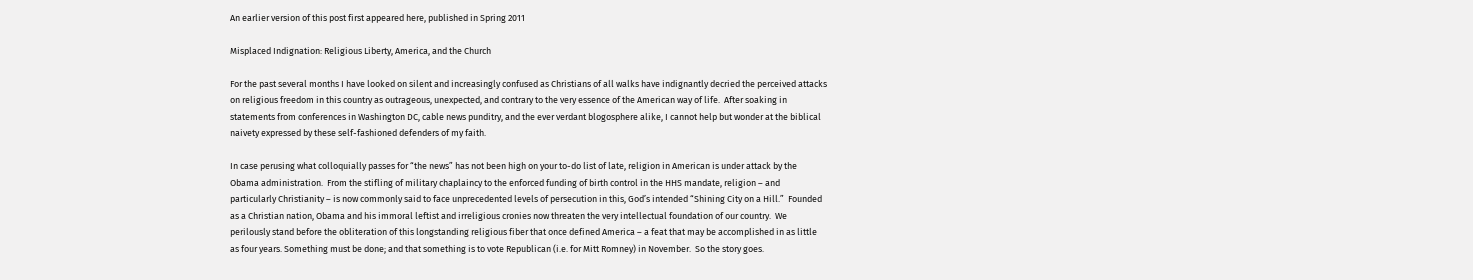An earlier version of this post first appeared here, published in Spring 2011

Misplaced Indignation: Religious Liberty, America, and the Church

For the past several months I have looked on silent and increasingly confused as Christians of all walks have indignantly decried the perceived attacks on religious freedom in this country as outrageous, unexpected, and contrary to the very essence of the American way of life.  After soaking in statements from conferences in Washington DC, cable news punditry, and the ever verdant blogosphere alike, I cannot help but wonder at the biblical naivety expressed by these self-fashioned defenders of my faith.

In case perusing what colloquially passes for “the news” has not been high on your to-do list of late, religion in American is under attack by the Obama administration.  From the stifling of military chaplaincy to the enforced funding of birth control in the HHS mandate, religion – and particularly Christianity – is now commonly said to face unprecedented levels of persecution in this, God’s intended “Shining City on a Hill.”  Founded as a Christian nation, Obama and his immoral leftist and irreligious cronies now threaten the very intellectual foundation of our country.  We perilously stand before the obliteration of this longstanding religious fiber that once defined America – a feat that may be accomplished in as little as four years. Something must be done; and that something is to vote Republican (i.e. for Mitt Romney) in November.  So the story goes.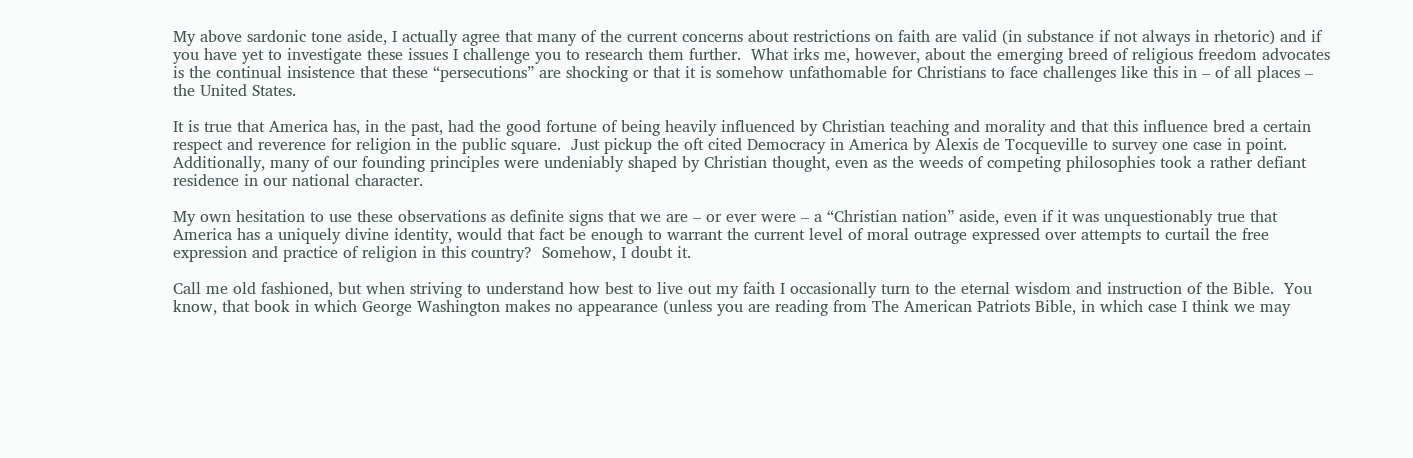My above sardonic tone aside, I actually agree that many of the current concerns about restrictions on faith are valid (in substance if not always in rhetoric) and if you have yet to investigate these issues I challenge you to research them further.  What irks me, however, about the emerging breed of religious freedom advocates is the continual insistence that these “persecutions” are shocking or that it is somehow unfathomable for Christians to face challenges like this in – of all places – the United States.

It is true that America has, in the past, had the good fortune of being heavily influenced by Christian teaching and morality and that this influence bred a certain respect and reverence for religion in the public square.  Just pickup the oft cited Democracy in America by Alexis de Tocqueville to survey one case in point.  Additionally, many of our founding principles were undeniably shaped by Christian thought, even as the weeds of competing philosophies took a rather defiant residence in our national character.

My own hesitation to use these observations as definite signs that we are – or ever were – a “Christian nation” aside, even if it was unquestionably true that America has a uniquely divine identity, would that fact be enough to warrant the current level of moral outrage expressed over attempts to curtail the free expression and practice of religion in this country?  Somehow, I doubt it.

Call me old fashioned, but when striving to understand how best to live out my faith I occasionally turn to the eternal wisdom and instruction of the Bible.  You know, that book in which George Washington makes no appearance (unless you are reading from The American Patriots Bible, in which case I think we may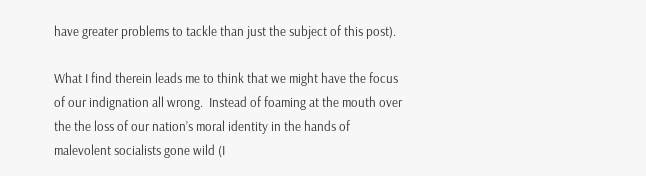have greater problems to tackle than just the subject of this post).

What I find therein leads me to think that we might have the focus of our indignation all wrong.  Instead of foaming at the mouth over the the loss of our nation’s moral identity in the hands of malevolent socialists gone wild (I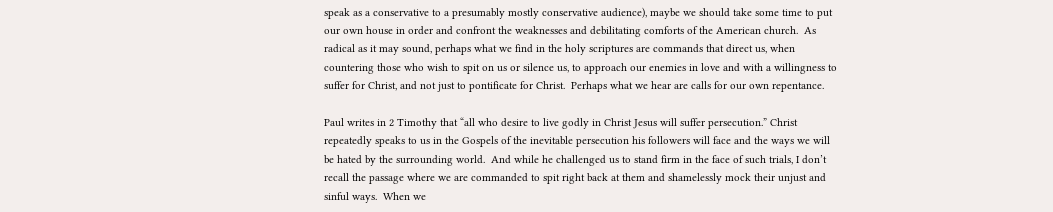speak as a conservative to a presumably mostly conservative audience), maybe we should take some time to put our own house in order and confront the weaknesses and debilitating comforts of the American church.  As radical as it may sound, perhaps what we find in the holy scriptures are commands that direct us, when countering those who wish to spit on us or silence us, to approach our enemies in love and with a willingness to suffer for Christ, and not just to pontificate for Christ.  Perhaps what we hear are calls for our own repentance.

Paul writes in 2 Timothy that “all who desire to live godly in Christ Jesus will suffer persecution.” Christ repeatedly speaks to us in the Gospels of the inevitable persecution his followers will face and the ways we will be hated by the surrounding world.  And while he challenged us to stand firm in the face of such trials, I don’t recall the passage where we are commanded to spit right back at them and shamelessly mock their unjust and sinful ways.  When we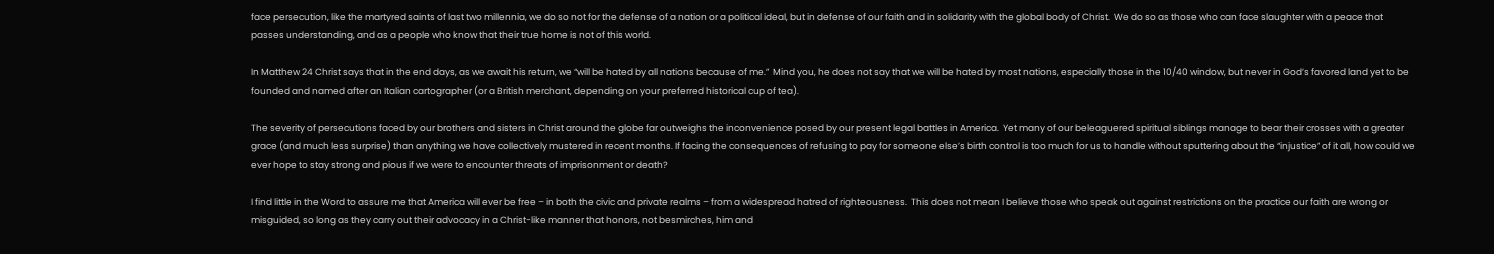face persecution, like the martyred saints of last two millennia, we do so not for the defense of a nation or a political ideal, but in defense of our faith and in solidarity with the global body of Christ.  We do so as those who can face slaughter with a peace that passes understanding, and as a people who know that their true home is not of this world.

In Matthew 24 Christ says that in the end days, as we await his return, we “will be hated by all nations because of me.”  Mind you, he does not say that we will be hated by most nations, especially those in the 10/40 window, but never in God’s favored land yet to be founded and named after an Italian cartographer (or a British merchant, depending on your preferred historical cup of tea).

The severity of persecutions faced by our brothers and sisters in Christ around the globe far outweighs the inconvenience posed by our present legal battles in America.  Yet many of our beleaguered spiritual siblings manage to bear their crosses with a greater grace (and much less surprise) than anything we have collectively mustered in recent months. If facing the consequences of refusing to pay for someone else’s birth control is too much for us to handle without sputtering about the “injustice” of it all, how could we ever hope to stay strong and pious if we were to encounter threats of imprisonment or death?

I find little in the Word to assure me that America will ever be free – in both the civic and private realms – from a widespread hatred of righteousness.  This does not mean I believe those who speak out against restrictions on the practice our faith are wrong or misguided, so long as they carry out their advocacy in a Christ-like manner that honors, not besmirches, him and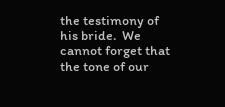the testimony of his bride.  We cannot forget that the tone of our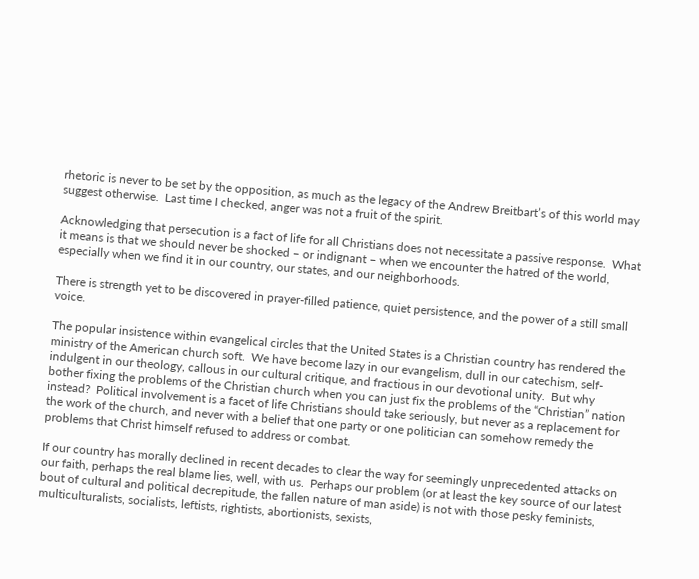rhetoric is never to be set by the opposition, as much as the legacy of the Andrew Breitbart’s of this world may suggest otherwise.  Last time I checked, anger was not a fruit of the spirit.

Acknowledging that persecution is a fact of life for all Christians does not necessitate a passive response.  What it means is that we should never be shocked – or indignant – when we encounter the hatred of the world, especially when we find it in our country, our states, and our neighborhoods.

There is strength yet to be discovered in prayer-filled patience, quiet persistence, and the power of a still small voice.

The popular insistence within evangelical circles that the United States is a Christian country has rendered the ministry of the American church soft.  We have become lazy in our evangelism, dull in our catechism, self-indulgent in our theology, callous in our cultural critique, and fractious in our devotional unity.  But why bother fixing the problems of the Christian church when you can just fix the problems of the “Christian” nation instead?  Political involvement is a facet of life Christians should take seriously, but never as a replacement for the work of the church, and never with a belief that one party or one politician can somehow remedy the problems that Christ himself refused to address or combat.

If our country has morally declined in recent decades to clear the way for seemingly unprecedented attacks on our faith, perhaps the real blame lies, well, with us.  Perhaps our problem (or at least the key source of our latest bout of cultural and political decrepitude, the fallen nature of man aside) is not with those pesky feminists, multiculturalists, socialists, leftists, rightists, abortionists, sexists,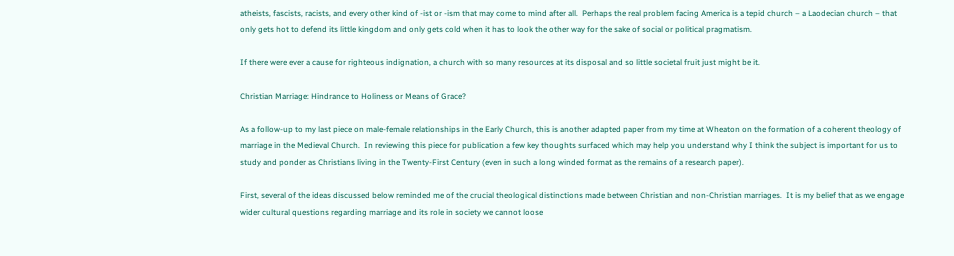atheists, fascists, racists, and every other kind of -ist or -ism that may come to mind after all.  Perhaps the real problem facing America is a tepid church – a Laodecian church – that only gets hot to defend its little kingdom and only gets cold when it has to look the other way for the sake of social or political pragmatism.

If there were ever a cause for righteous indignation, a church with so many resources at its disposal and so little societal fruit just might be it.

Christian Marriage: Hindrance to Holiness or Means of Grace?

As a follow-up to my last piece on male-female relationships in the Early Church, this is another adapted paper from my time at Wheaton on the formation of a coherent theology of marriage in the Medieval Church.  In reviewing this piece for publication a few key thoughts surfaced which may help you understand why I think the subject is important for us to study and ponder as Christians living in the Twenty-First Century (even in such a long winded format as the remains of a research paper).

First, several of the ideas discussed below reminded me of the crucial theological distinctions made between Christian and non-Christian marriages.  It is my belief that as we engage wider cultural questions regarding marriage and its role in society we cannot loose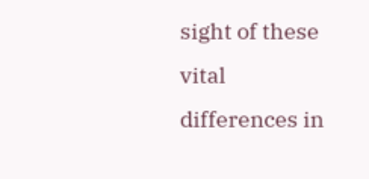sight of these vital differences in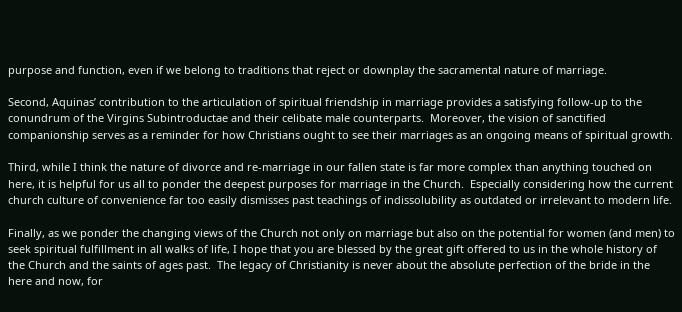purpose and function, even if we belong to traditions that reject or downplay the sacramental nature of marriage.

Second, Aquinas’ contribution to the articulation of spiritual friendship in marriage provides a satisfying follow-up to the conundrum of the Virgins Subintroductae and their celibate male counterparts.  Moreover, the vision of sanctified companionship serves as a reminder for how Christians ought to see their marriages as an ongoing means of spiritual growth.

Third, while I think the nature of divorce and re-marriage in our fallen state is far more complex than anything touched on here, it is helpful for us all to ponder the deepest purposes for marriage in the Church.  Especially considering how the current church culture of convenience far too easily dismisses past teachings of indissolubility as outdated or irrelevant to modern life.

Finally, as we ponder the changing views of the Church not only on marriage but also on the potential for women (and men) to seek spiritual fulfillment in all walks of life, I hope that you are blessed by the great gift offered to us in the whole history of the Church and the saints of ages past.  The legacy of Christianity is never about the absolute perfection of the bride in the here and now, for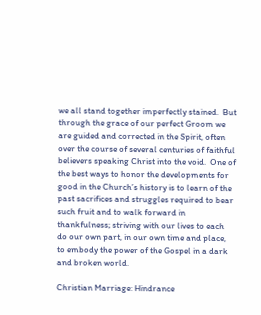we all stand together imperfectly stained.  But through the grace of our perfect Groom we are guided and corrected in the Spirit, often over the course of several centuries of faithful believers speaking Christ into the void.  One of the best ways to honor the developments for good in the Church’s history is to learn of the past sacrifices and struggles required to bear such fruit and to walk forward in thankfulness; striving with our lives to each do our own part, in our own time and place, to embody the power of the Gospel in a dark and broken world.

Christian Marriage: Hindrance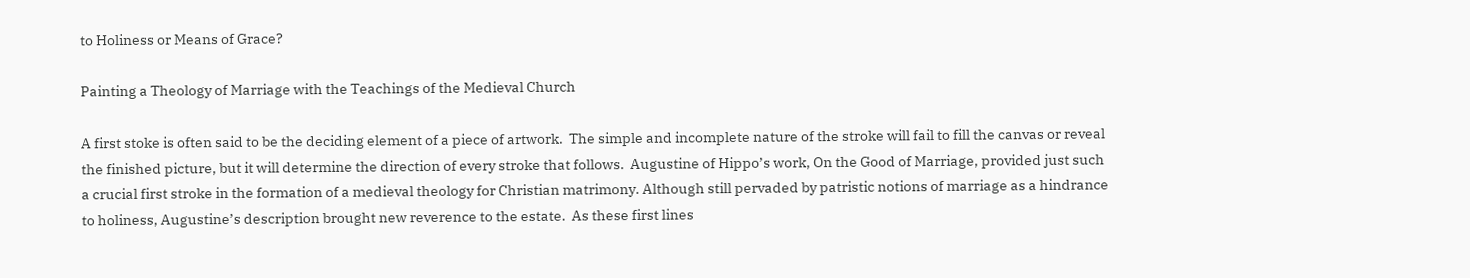to Holiness or Means of Grace?

Painting a Theology of Marriage with the Teachings of the Medieval Church

A first stoke is often said to be the deciding element of a piece of artwork.  The simple and incomplete nature of the stroke will fail to fill the canvas or reveal the finished picture, but it will determine the direction of every stroke that follows.  Augustine of Hippo’s work, On the Good of Marriage, provided just such a crucial first stroke in the formation of a medieval theology for Christian matrimony. Although still pervaded by patristic notions of marriage as a hindrance to holiness, Augustine’s description brought new reverence to the estate.  As these first lines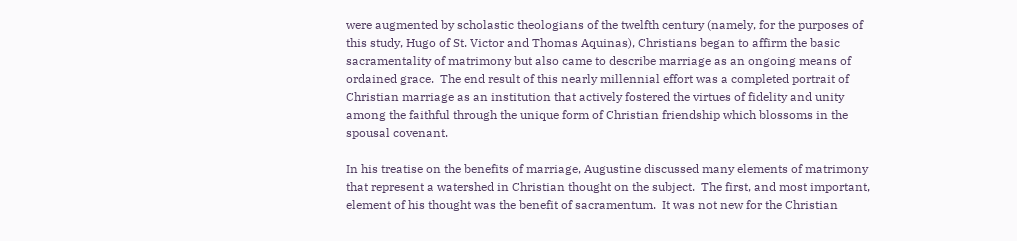were augmented by scholastic theologians of the twelfth century (namely, for the purposes of this study, Hugo of St. Victor and Thomas Aquinas), Christians began to affirm the basic sacramentality of matrimony but also came to describe marriage as an ongoing means of ordained grace.  The end result of this nearly millennial effort was a completed portrait of Christian marriage as an institution that actively fostered the virtues of fidelity and unity among the faithful through the unique form of Christian friendship which blossoms in the spousal covenant.

In his treatise on the benefits of marriage, Augustine discussed many elements of matrimony that represent a watershed in Christian thought on the subject.  The first, and most important, element of his thought was the benefit of sacramentum.  It was not new for the Christian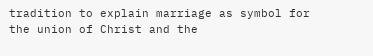tradition to explain marriage as symbol for the union of Christ and the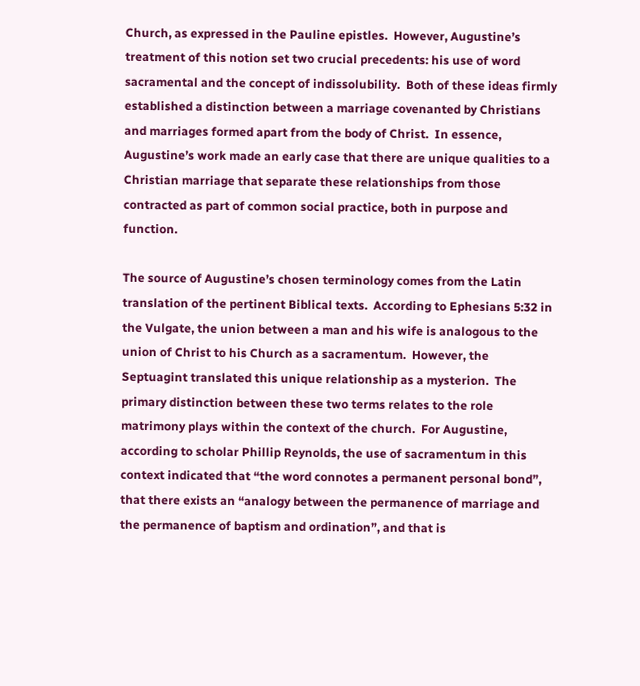Church, as expressed in the Pauline epistles.  However, Augustine’s treatment of this notion set two crucial precedents: his use of word sacramental and the concept of indissolubility.  Both of these ideas firmly established a distinction between a marriage covenanted by Christians and marriages formed apart from the body of Christ.  In essence, Augustine’s work made an early case that there are unique qualities to a Christian marriage that separate these relationships from those contracted as part of common social practice, both in purpose and function.

The source of Augustine’s chosen terminology comes from the Latin translation of the pertinent Biblical texts.  According to Ephesians 5:32 in the Vulgate, the union between a man and his wife is analogous to the union of Christ to his Church as a sacramentum.  However, the Septuagint translated this unique relationship as a mysterion.  The primary distinction between these two terms relates to the role matrimony plays within the context of the church.  For Augustine, according to scholar Phillip Reynolds, the use of sacramentum in this context indicated that “the word connotes a permanent personal bond”, that there exists an “analogy between the permanence of marriage and the permanence of baptism and ordination”, and that is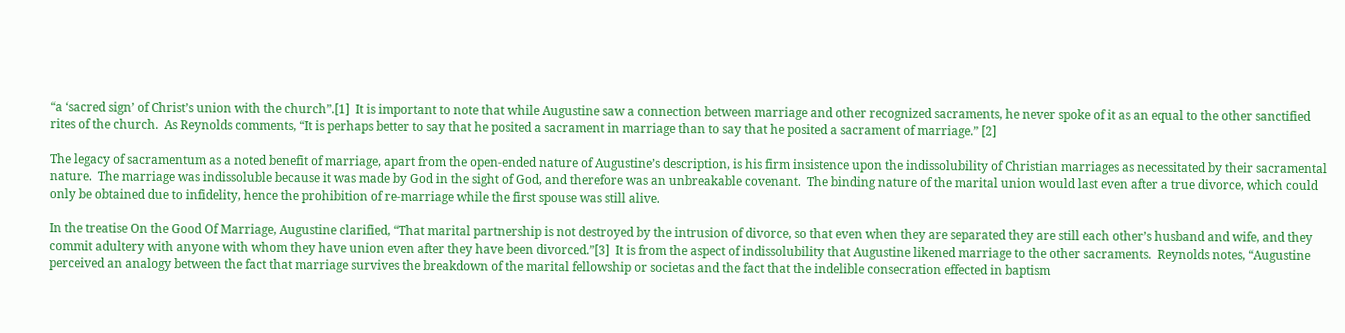“a ‘sacred sign’ of Christ’s union with the church”.[1]  It is important to note that while Augustine saw a connection between marriage and other recognized sacraments, he never spoke of it as an equal to the other sanctified rites of the church.  As Reynolds comments, “It is perhaps better to say that he posited a sacrament in marriage than to say that he posited a sacrament of marriage.” [2]

The legacy of sacramentum as a noted benefit of marriage, apart from the open-ended nature of Augustine’s description, is his firm insistence upon the indissolubility of Christian marriages as necessitated by their sacramental nature.  The marriage was indissoluble because it was made by God in the sight of God, and therefore was an unbreakable covenant.  The binding nature of the marital union would last even after a true divorce, which could only be obtained due to infidelity, hence the prohibition of re-marriage while the first spouse was still alive.

In the treatise On the Good Of Marriage, Augustine clarified, “That marital partnership is not destroyed by the intrusion of divorce, so that even when they are separated they are still each other’s husband and wife, and they commit adultery with anyone with whom they have union even after they have been divorced.”[3]  It is from the aspect of indissolubility that Augustine likened marriage to the other sacraments.  Reynolds notes, “Augustine perceived an analogy between the fact that marriage survives the breakdown of the marital fellowship or societas and the fact that the indelible consecration effected in baptism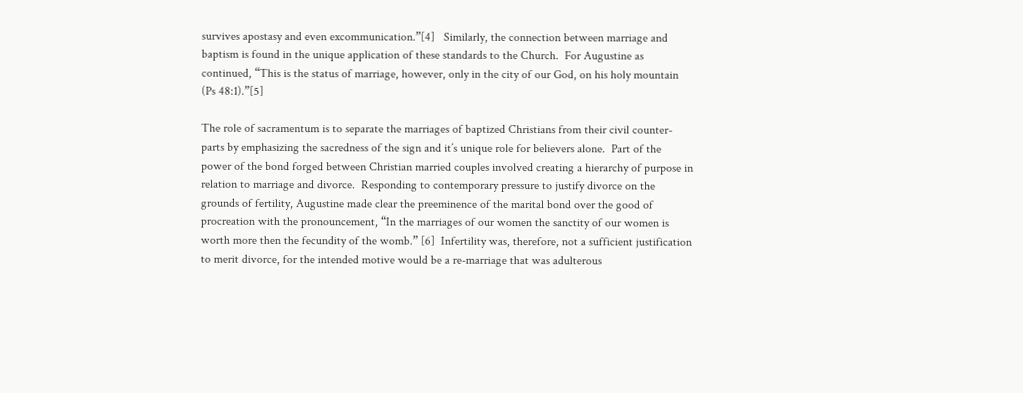survives apostasy and even excommunication.”[4]   Similarly, the connection between marriage and baptism is found in the unique application of these standards to the Church.  For Augustine as continued, “This is the status of marriage, however, only in the city of our God, on his holy mountain (Ps 48:1).”[5]

The role of sacramentum is to separate the marriages of baptized Christians from their civil counter-parts by emphasizing the sacredness of the sign and it’s unique role for believers alone.  Part of the power of the bond forged between Christian married couples involved creating a hierarchy of purpose in relation to marriage and divorce.  Responding to contemporary pressure to justify divorce on the grounds of fertility, Augustine made clear the preeminence of the marital bond over the good of procreation with the pronouncement, “In the marriages of our women the sanctity of our women is worth more then the fecundity of the womb.” [6]  Infertility was, therefore, not a sufficient justification to merit divorce, for the intended motive would be a re-marriage that was adulterous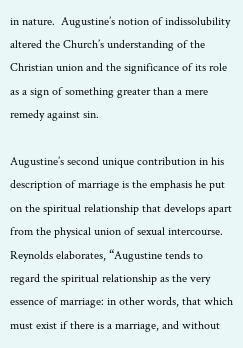in nature.  Augustine’s notion of indissolubility altered the Church’s understanding of the Christian union and the significance of its role as a sign of something greater than a mere remedy against sin.

Augustine’s second unique contribution in his description of marriage is the emphasis he put on the spiritual relationship that develops apart from the physical union of sexual intercourse.  Reynolds elaborates, “Augustine tends to regard the spiritual relationship as the very essence of marriage: in other words, that which must exist if there is a marriage, and without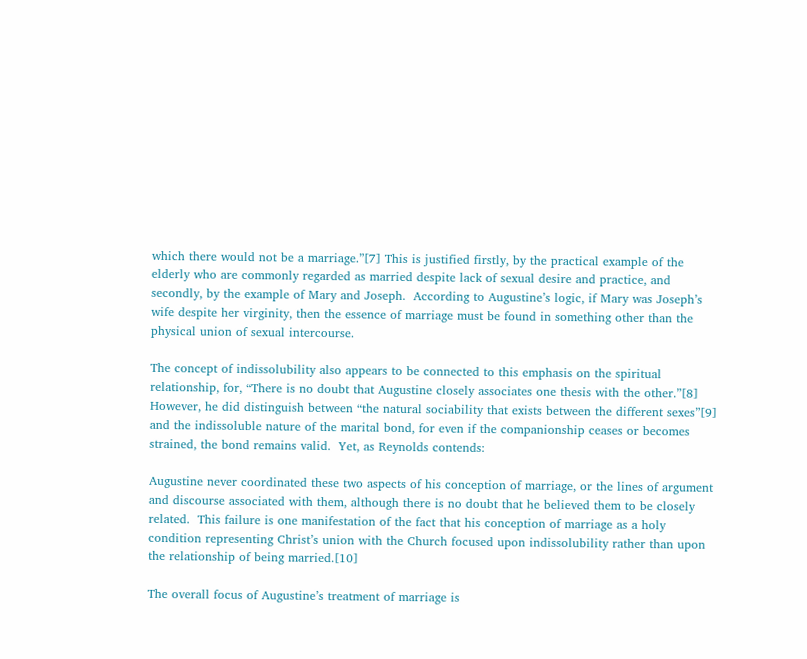which there would not be a marriage.”[7] This is justified firstly, by the practical example of the elderly who are commonly regarded as married despite lack of sexual desire and practice, and secondly, by the example of Mary and Joseph.  According to Augustine’s logic, if Mary was Joseph’s wife despite her virginity, then the essence of marriage must be found in something other than the physical union of sexual intercourse.

The concept of indissolubility also appears to be connected to this emphasis on the spiritual relationship, for, “There is no doubt that Augustine closely associates one thesis with the other.”[8]  However, he did distinguish between “the natural sociability that exists between the different sexes”[9] and the indissoluble nature of the marital bond, for even if the companionship ceases or becomes strained, the bond remains valid.  Yet, as Reynolds contends:

Augustine never coordinated these two aspects of his conception of marriage, or the lines of argument and discourse associated with them, although there is no doubt that he believed them to be closely related.  This failure is one manifestation of the fact that his conception of marriage as a holy condition representing Christ’s union with the Church focused upon indissolubility rather than upon the relationship of being married.[10]

The overall focus of Augustine’s treatment of marriage is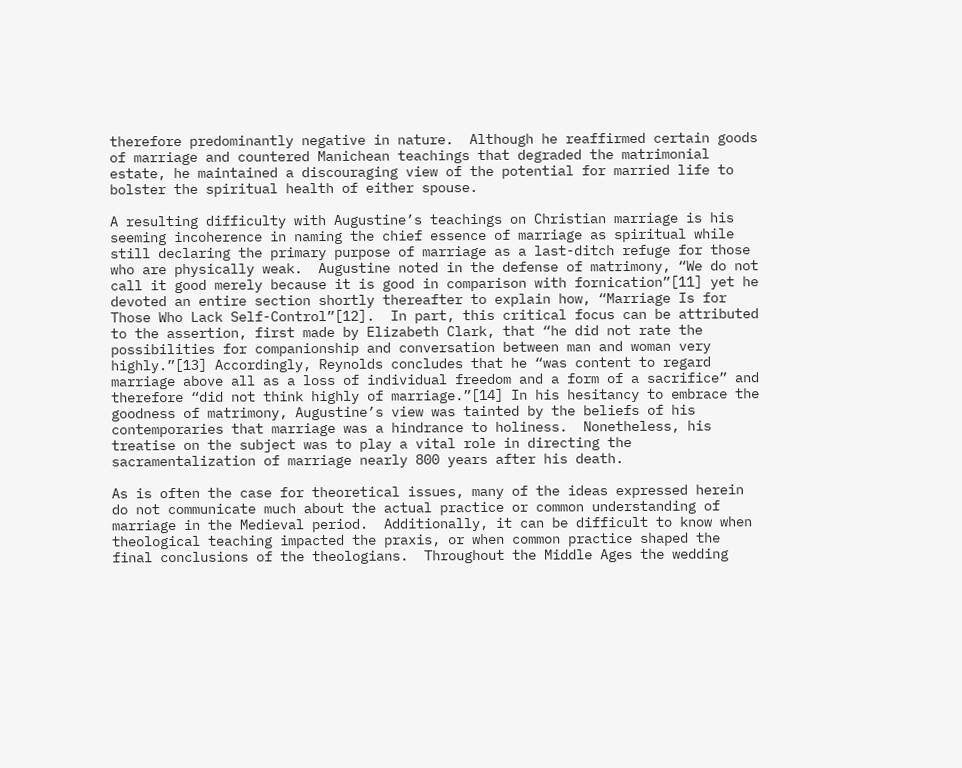therefore predominantly negative in nature.  Although he reaffirmed certain goods of marriage and countered Manichean teachings that degraded the matrimonial estate, he maintained a discouraging view of the potential for married life to bolster the spiritual health of either spouse.

A resulting difficulty with Augustine’s teachings on Christian marriage is his seeming incoherence in naming the chief essence of marriage as spiritual while still declaring the primary purpose of marriage as a last-ditch refuge for those who are physically weak.  Augustine noted in the defense of matrimony, “We do not call it good merely because it is good in comparison with fornication”[11] yet he devoted an entire section shortly thereafter to explain how, “Marriage Is for Those Who Lack Self-Control”[12].  In part, this critical focus can be attributed to the assertion, first made by Elizabeth Clark, that “he did not rate the possibilities for companionship and conversation between man and woman very highly.”[13] Accordingly, Reynolds concludes that he “was content to regard marriage above all as a loss of individual freedom and a form of a sacrifice” and therefore “did not think highly of marriage.”[14] In his hesitancy to embrace the goodness of matrimony, Augustine’s view was tainted by the beliefs of his contemporaries that marriage was a hindrance to holiness.  Nonetheless, his treatise on the subject was to play a vital role in directing the sacramentalization of marriage nearly 800 years after his death.

As is often the case for theoretical issues, many of the ideas expressed herein do not communicate much about the actual practice or common understanding of marriage in the Medieval period.  Additionally, it can be difficult to know when theological teaching impacted the praxis, or when common practice shaped the final conclusions of the theologians.  Throughout the Middle Ages the wedding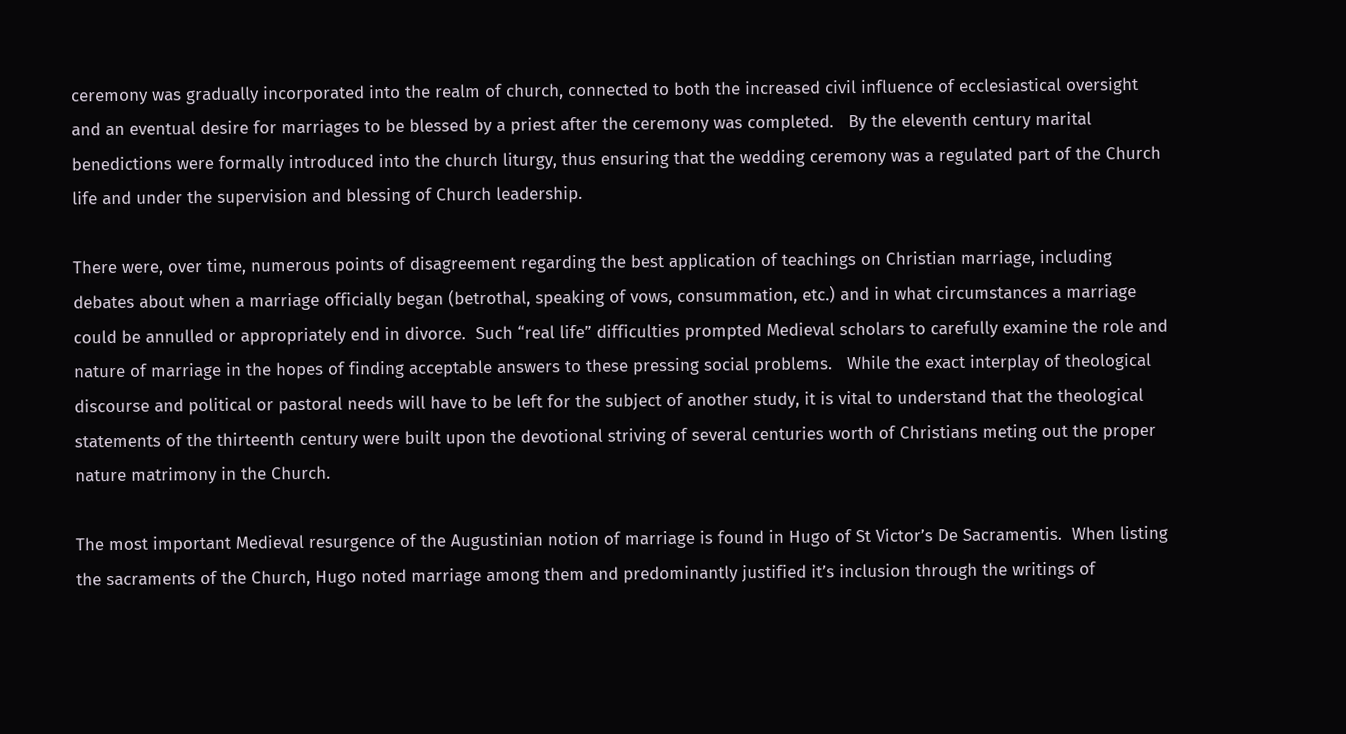ceremony was gradually incorporated into the realm of church, connected to both the increased civil influence of ecclesiastical oversight and an eventual desire for marriages to be blessed by a priest after the ceremony was completed.   By the eleventh century marital benedictions were formally introduced into the church liturgy, thus ensuring that the wedding ceremony was a regulated part of the Church life and under the supervision and blessing of Church leadership.

There were, over time, numerous points of disagreement regarding the best application of teachings on Christian marriage, including debates about when a marriage officially began (betrothal, speaking of vows, consummation, etc.) and in what circumstances a marriage could be annulled or appropriately end in divorce.  Such “real life” difficulties prompted Medieval scholars to carefully examine the role and nature of marriage in the hopes of finding acceptable answers to these pressing social problems.   While the exact interplay of theological discourse and political or pastoral needs will have to be left for the subject of another study, it is vital to understand that the theological statements of the thirteenth century were built upon the devotional striving of several centuries worth of Christians meting out the proper nature matrimony in the Church.

The most important Medieval resurgence of the Augustinian notion of marriage is found in Hugo of St Victor’s De Sacramentis.  When listing the sacraments of the Church, Hugo noted marriage among them and predominantly justified it’s inclusion through the writings of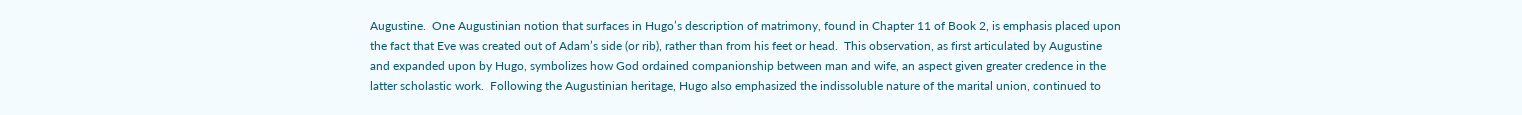Augustine.  One Augustinian notion that surfaces in Hugo’s description of matrimony, found in Chapter 11 of Book 2, is emphasis placed upon the fact that Eve was created out of Adam’s side (or rib), rather than from his feet or head.  This observation, as first articulated by Augustine and expanded upon by Hugo, symbolizes how God ordained companionship between man and wife, an aspect given greater credence in the latter scholastic work.  Following the Augustinian heritage, Hugo also emphasized the indissoluble nature of the marital union, continued to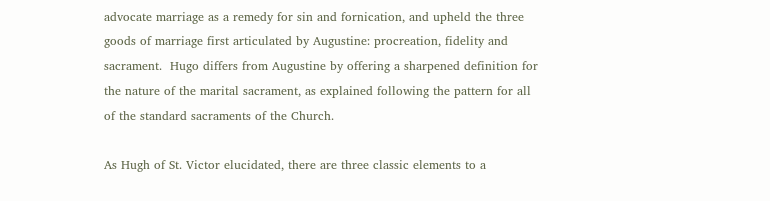advocate marriage as a remedy for sin and fornication, and upheld the three goods of marriage first articulated by Augustine: procreation, fidelity and sacrament.  Hugo differs from Augustine by offering a sharpened definition for the nature of the marital sacrament, as explained following the pattern for all of the standard sacraments of the Church.

As Hugh of St. Victor elucidated, there are three classic elements to a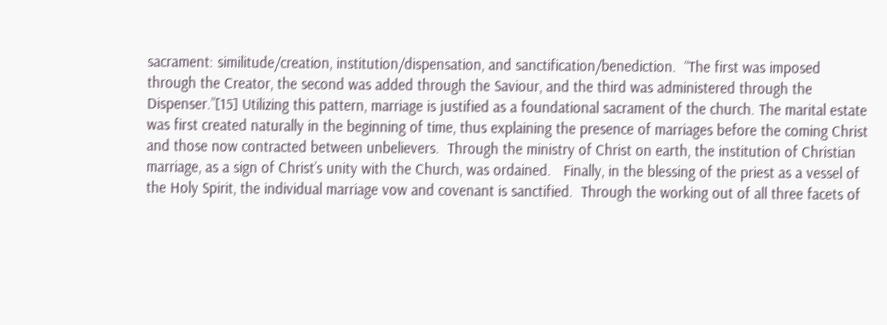sacrament: similitude/creation, institution/dispensation, and sanctification/benediction.  “The first was imposed through the Creator, the second was added through the Saviour, and the third was administered through the Dispenser.”[15] Utilizing this pattern, marriage is justified as a foundational sacrament of the church. The marital estate was first created naturally in the beginning of time, thus explaining the presence of marriages before the coming Christ and those now contracted between unbelievers.  Through the ministry of Christ on earth, the institution of Christian marriage, as a sign of Christ’s unity with the Church, was ordained.   Finally, in the blessing of the priest as a vessel of the Holy Spirit, the individual marriage vow and covenant is sanctified.  Through the working out of all three facets of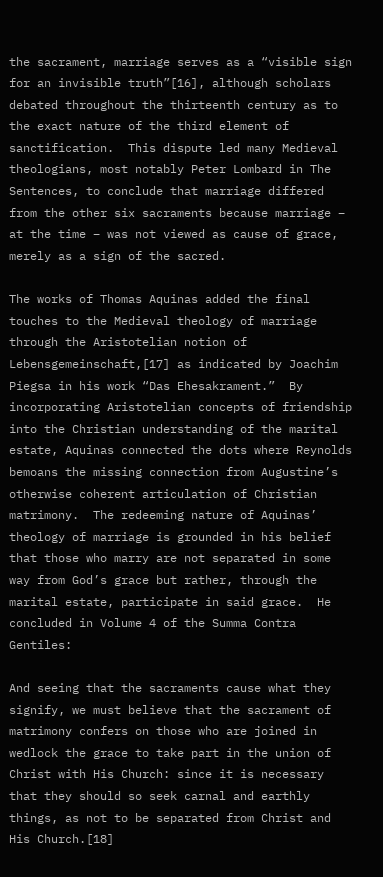the sacrament, marriage serves as a “visible sign for an invisible truth”[16], although scholars debated throughout the thirteenth century as to the exact nature of the third element of sanctification.  This dispute led many Medieval theologians, most notably Peter Lombard in The Sentences, to conclude that marriage differed from the other six sacraments because marriage – at the time – was not viewed as cause of grace, merely as a sign of the sacred.

The works of Thomas Aquinas added the final touches to the Medieval theology of marriage through the Aristotelian notion of Lebensgemeinschaft,[17] as indicated by Joachim Piegsa in his work “Das Ehesakrament.”  By incorporating Aristotelian concepts of friendship into the Christian understanding of the marital estate, Aquinas connected the dots where Reynolds bemoans the missing connection from Augustine’s otherwise coherent articulation of Christian matrimony.  The redeeming nature of Aquinas’ theology of marriage is grounded in his belief that those who marry are not separated in some way from God’s grace but rather, through the marital estate, participate in said grace.  He concluded in Volume 4 of the Summa Contra Gentiles:

And seeing that the sacraments cause what they signify, we must believe that the sacrament of matrimony confers on those who are joined in wedlock the grace to take part in the union of Christ with His Church: since it is necessary that they should so seek carnal and earthly things, as not to be separated from Christ and His Church.[18]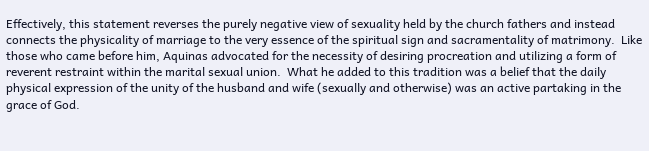Effectively, this statement reverses the purely negative view of sexuality held by the church fathers and instead connects the physicality of marriage to the very essence of the spiritual sign and sacramentality of matrimony.  Like those who came before him, Aquinas advocated for the necessity of desiring procreation and utilizing a form of reverent restraint within the marital sexual union.  What he added to this tradition was a belief that the daily physical expression of the unity of the husband and wife (sexually and otherwise) was an active partaking in the grace of God.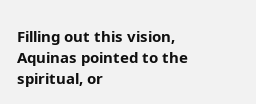Filling out this vision, Aquinas pointed to the spiritual, or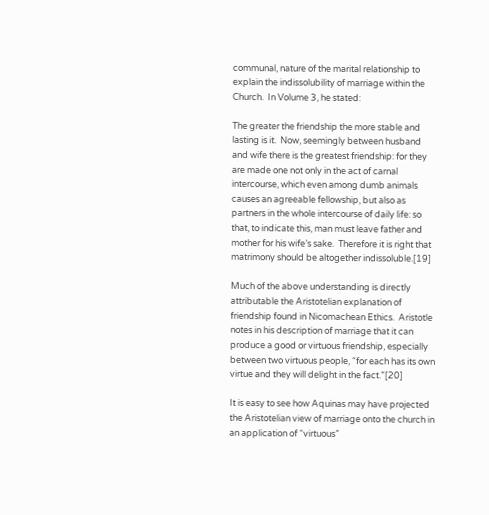communal, nature of the marital relationship to explain the indissolubility of marriage within the Church.  In Volume 3, he stated:

The greater the friendship the more stable and lasting is it.  Now, seemingly between husband and wife there is the greatest friendship: for they are made one not only in the act of carnal intercourse, which even among dumb animals causes an agreeable fellowship, but also as partners in the whole intercourse of daily life: so that, to indicate this, man must leave father and mother for his wife’s sake.  Therefore it is right that matrimony should be altogether indissoluble.[19]

Much of the above understanding is directly attributable the Aristotelian explanation of friendship found in Nicomachean Ethics.  Aristotle notes in his description of marriage that it can produce a good or virtuous friendship, especially between two virtuous people, “for each has its own virtue and they will delight in the fact.”[20]

It is easy to see how Aquinas may have projected the Aristotelian view of marriage onto the church in an application of “virtuous”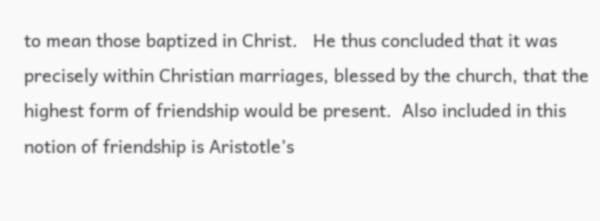to mean those baptized in Christ.   He thus concluded that it was precisely within Christian marriages, blessed by the church, that the highest form of friendship would be present.  Also included in this notion of friendship is Aristotle’s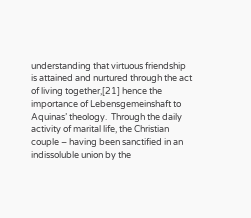understanding that virtuous friendship is attained and nurtured through the act of living together,[21] hence the importance of Lebensgemeinshaft to Aquinas’ theology.  Through the daily activity of marital life, the Christian couple – having been sanctified in an indissoluble union by the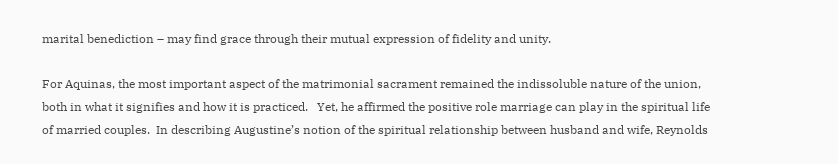marital benediction – may find grace through their mutual expression of fidelity and unity.

For Aquinas, the most important aspect of the matrimonial sacrament remained the indissoluble nature of the union, both in what it signifies and how it is practiced.   Yet, he affirmed the positive role marriage can play in the spiritual life of married couples.  In describing Augustine’s notion of the spiritual relationship between husband and wife, Reynolds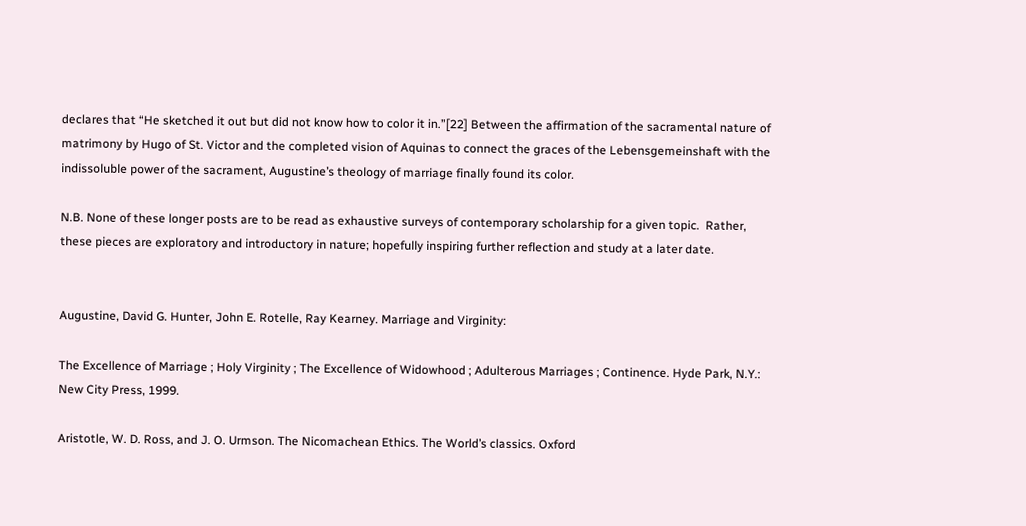declares that “He sketched it out but did not know how to color it in.”[22] Between the affirmation of the sacramental nature of matrimony by Hugo of St. Victor and the completed vision of Aquinas to connect the graces of the Lebensgemeinshaft with the indissoluble power of the sacrament, Augustine’s theology of marriage finally found its color.

N.B. None of these longer posts are to be read as exhaustive surveys of contemporary scholarship for a given topic.  Rather, these pieces are exploratory and introductory in nature; hopefully inspiring further reflection and study at a later date.


Augustine, David G. Hunter, John E. Rotelle, Ray Kearney. Marriage and Virginity:

The Excellence of Marriage ; Holy Virginity ; The Excellence of Widowhood ; Adulterous Marriages ; Continence. Hyde Park, N.Y.: New City Press, 1999.

Aristotle, W. D. Ross, and J. O. Urmson. The Nicomachean Ethics. The World’s classics. Oxford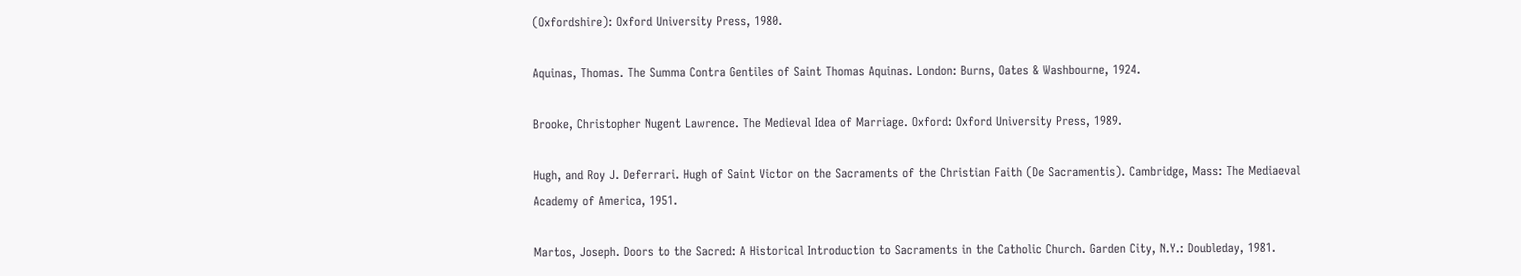(Oxfordshire): Oxford University Press, 1980.

Aquinas, Thomas. The Summa Contra Gentiles of Saint Thomas Aquinas. London: Burns, Oates & Washbourne, 1924.

Brooke, Christopher Nugent Lawrence. The Medieval Idea of Marriage. Oxford: Oxford University Press, 1989.

Hugh, and Roy J. Deferrari. Hugh of Saint Victor on the Sacraments of the Christian Faith (De Sacramentis). Cambridge, Mass: The Mediaeval Academy of America, 1951.

Martos, Joseph. Doors to the Sacred: A Historical Introduction to Sacraments in the Catholic Church. Garden City, N.Y.: Doubleday, 1981.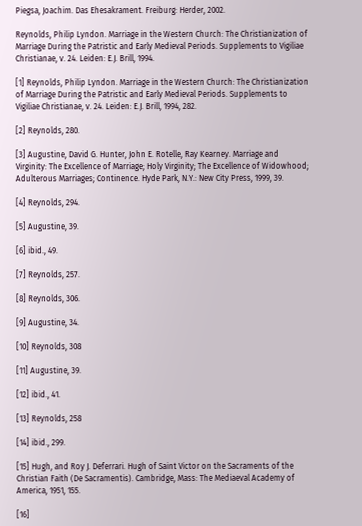Piegsa, Joachim. Das Ehesakrament. Freiburg: Herder, 2002.

Reynolds, Philip Lyndon. Marriage in the Western Church: The Christianization of Marriage During the Patristic and Early Medieval Periods. Supplements to Vigiliae Christianae, v. 24. Leiden: E.J. Brill, 1994.

[1] Reynolds, Philip Lyndon. Marriage in the Western Church: The Christianization of Marriage During the Patristic and Early Medieval Periods. Supplements to Vigiliae Christianae, v. 24. Leiden: E.J. Brill, 1994, 282.

[2] Reynolds, 280.

[3] Augustine, David G. Hunter, John E. Rotelle, Ray Kearney. Marriage and Virginity: The Excellence of Marriage; Holy Virginity; The Excellence of Widowhood; Adulterous Marriages; Continence. Hyde Park, N.Y.: New City Press, 1999, 39.

[4] Reynolds, 294.

[5] Augustine, 39.

[6] ibid., 49.

[7] Reynolds, 257.

[8] Reynolds, 306.

[9] Augustine, 34.

[10] Reynolds, 308

[11] Augustine, 39.

[12] ibid., 41.

[13] Reynolds, 258

[14] ibid., 299.

[15] Hugh, and Roy J. Deferrari. Hugh of Saint Victor on the Sacraments of the Christian Faith (De Sacramentis). Cambridge, Mass: The Mediaeval Academy of America, 1951, 155.

[16]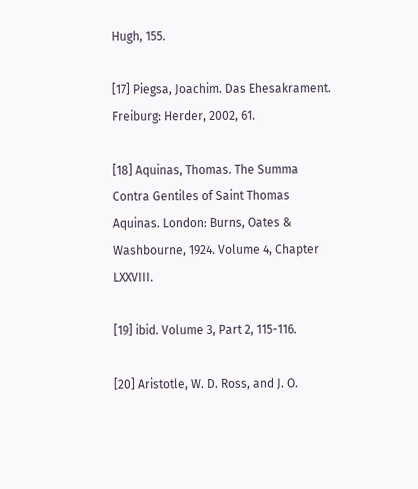Hugh, 155.

[17] Piegsa, Joachim. Das Ehesakrament. Freiburg: Herder, 2002, 61.

[18] Aquinas, Thomas. The Summa Contra Gentiles of Saint Thomas Aquinas. London: Burns, Oates & Washbourne, 1924. Volume 4, Chapter LXXVIII.

[19] ibid. Volume 3, Part 2, 115-116.

[20] Aristotle, W. D. Ross, and J. O.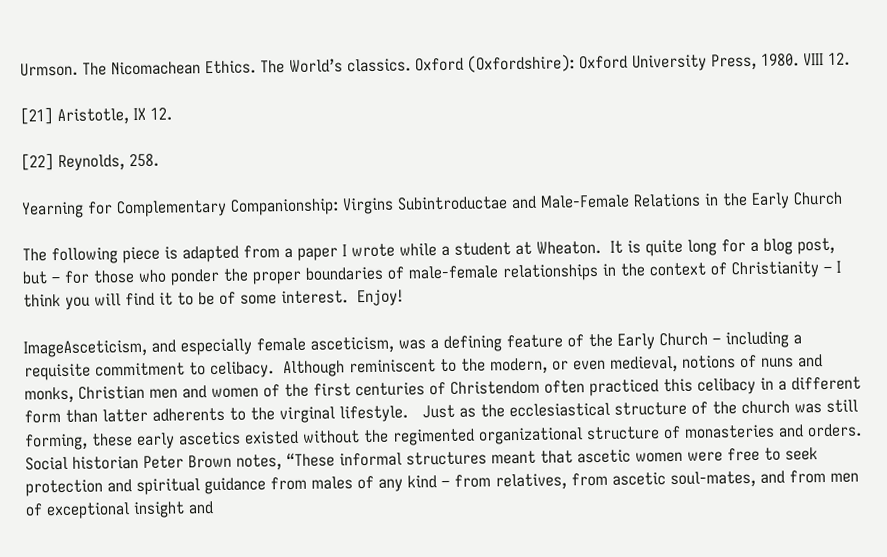Urmson. The Nicomachean Ethics. The World’s classics. Oxford (Oxfordshire): Oxford University Press, 1980. VIII 12.

[21] Aristotle, IX 12.

[22] Reynolds, 258.

Yearning for Complementary Companionship: Virgins Subintroductae and Male-Female Relations in the Early Church

The following piece is adapted from a paper I wrote while a student at Wheaton.  It is quite long for a blog post, but – for those who ponder the proper boundaries of male-female relationships in the context of Christianity – I think you will find it to be of some interest.  Enjoy!

ImageAsceticism, and especially female asceticism, was a defining feature of the Early Church – including a requisite commitment to celibacy.  Although reminiscent to the modern, or even medieval, notions of nuns and monks, Christian men and women of the first centuries of Christendom often practiced this celibacy in a different form than latter adherents to the virginal lifestyle.   Just as the ecclesiastical structure of the church was still forming, these early ascetics existed without the regimented organizational structure of monasteries and orders.   Social historian Peter Brown notes, “These informal structures meant that ascetic women were free to seek protection and spiritual guidance from males of any kind – from relatives, from ascetic soul-mates, and from men of exceptional insight and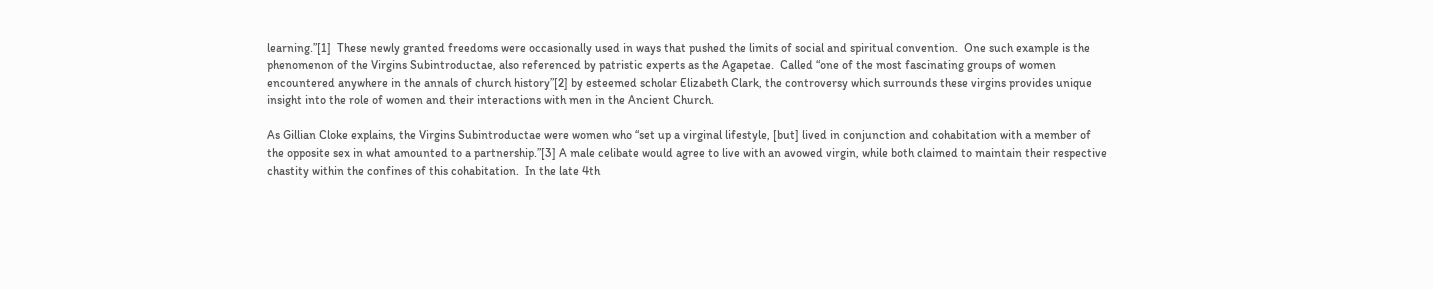learning.”[1]  These newly granted freedoms were occasionally used in ways that pushed the limits of social and spiritual convention.  One such example is the phenomenon of the Virgins Subintroductae, also referenced by patristic experts as the Agapetae.  Called “one of the most fascinating groups of women encountered anywhere in the annals of church history”[2] by esteemed scholar Elizabeth Clark, the controversy which surrounds these virgins provides unique insight into the role of women and their interactions with men in the Ancient Church.

As Gillian Cloke explains, the Virgins Subintroductae were women who “set up a virginal lifestyle, [but] lived in conjunction and cohabitation with a member of the opposite sex in what amounted to a partnership.”[3] A male celibate would agree to live with an avowed virgin, while both claimed to maintain their respective chastity within the confines of this cohabitation.  In the late 4th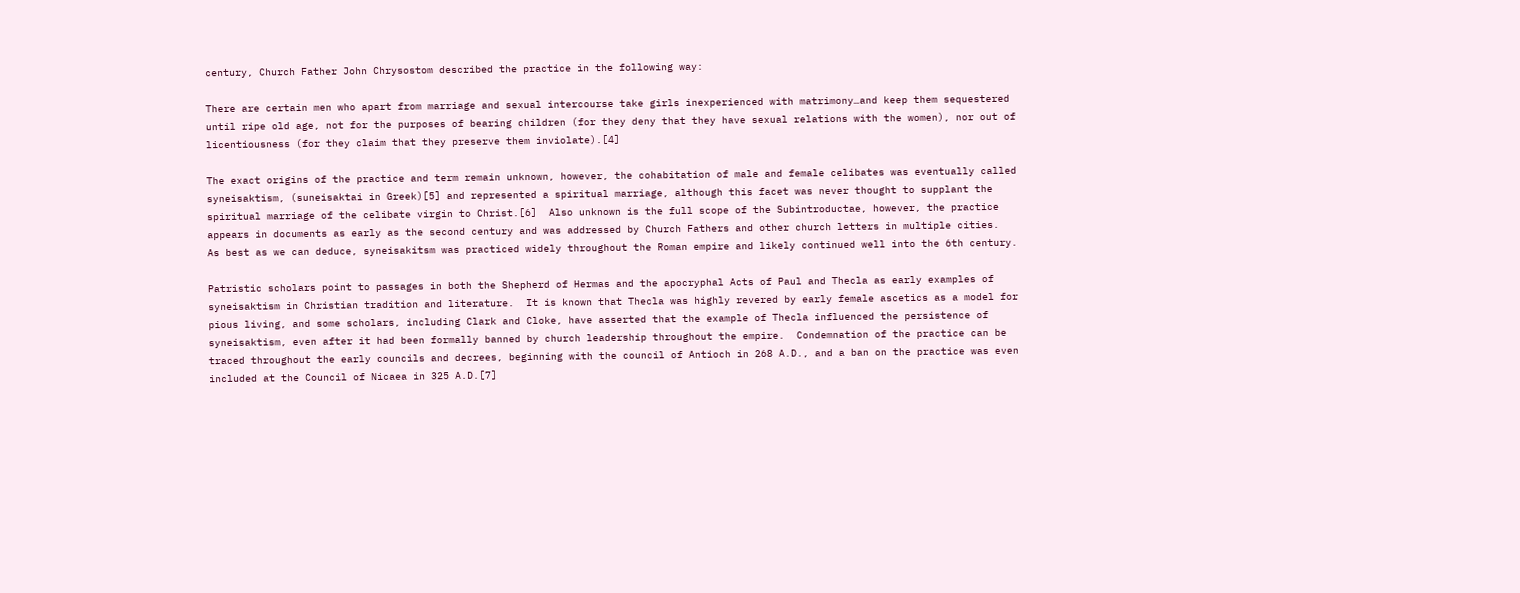century, Church Father John Chrysostom described the practice in the following way:

There are certain men who apart from marriage and sexual intercourse take girls inexperienced with matrimony…and keep them sequestered until ripe old age, not for the purposes of bearing children (for they deny that they have sexual relations with the women), nor out of licentiousness (for they claim that they preserve them inviolate).[4]

The exact origins of the practice and term remain unknown, however, the cohabitation of male and female celibates was eventually called syneisaktism, (suneisaktai in Greek)[5] and represented a spiritual marriage, although this facet was never thought to supplant the spiritual marriage of the celibate virgin to Christ.[6]  Also unknown is the full scope of the Subintroductae, however, the practice appears in documents as early as the second century and was addressed by Church Fathers and other church letters in multiple cities.  As best as we can deduce, syneisakitsm was practiced widely throughout the Roman empire and likely continued well into the 6th century.

Patristic scholars point to passages in both the Shepherd of Hermas and the apocryphal Acts of Paul and Thecla as early examples of syneisaktism in Christian tradition and literature.  It is known that Thecla was highly revered by early female ascetics as a model for pious living, and some scholars, including Clark and Cloke, have asserted that the example of Thecla influenced the persistence of syneisaktism, even after it had been formally banned by church leadership throughout the empire.  Condemnation of the practice can be traced throughout the early councils and decrees, beginning with the council of Antioch in 268 A.D., and a ban on the practice was even included at the Council of Nicaea in 325 A.D.[7]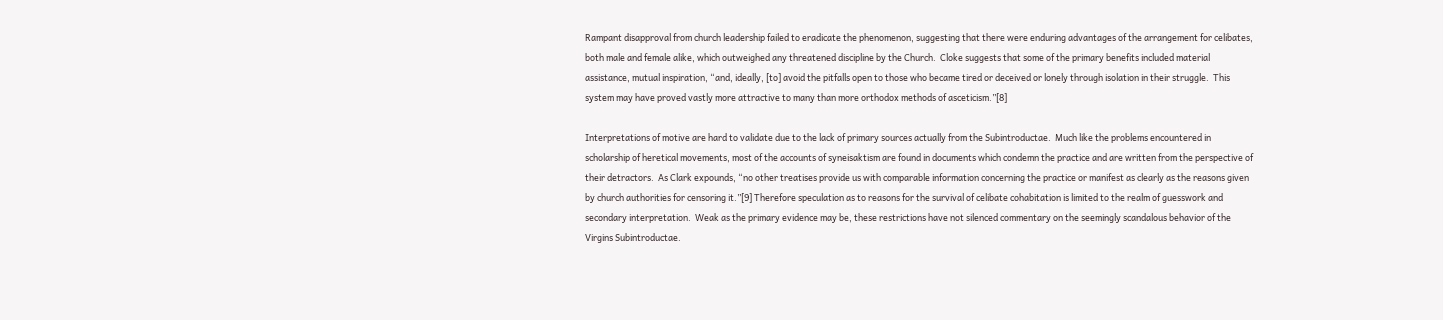Rampant disapproval from church leadership failed to eradicate the phenomenon, suggesting that there were enduring advantages of the arrangement for celibates, both male and female alike, which outweighed any threatened discipline by the Church.  Cloke suggests that some of the primary benefits included material assistance, mutual inspiration, “and, ideally, [to] avoid the pitfalls open to those who became tired or deceived or lonely through isolation in their struggle.  This system may have proved vastly more attractive to many than more orthodox methods of asceticism.”[8]

Interpretations of motive are hard to validate due to the lack of primary sources actually from the Subintroductae.  Much like the problems encountered in scholarship of heretical movements, most of the accounts of syneisaktism are found in documents which condemn the practice and are written from the perspective of their detractors.  As Clark expounds, “no other treatises provide us with comparable information concerning the practice or manifest as clearly as the reasons given by church authorities for censoring it.”[9] Therefore speculation as to reasons for the survival of celibate cohabitation is limited to the realm of guesswork and secondary interpretation.  Weak as the primary evidence may be, these restrictions have not silenced commentary on the seemingly scandalous behavior of the Virgins Subintroductae.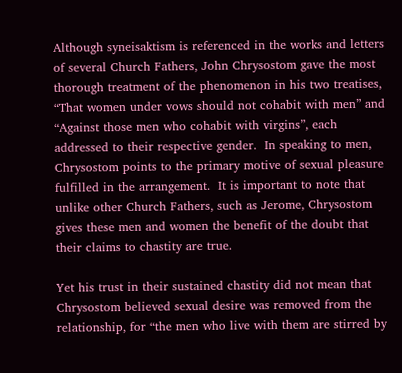Although syneisaktism is referenced in the works and letters of several Church Fathers, John Chrysostom gave the most thorough treatment of the phenomenon in his two treatises, “That women under vows should not cohabit with men” and “Against those men who cohabit with virgins”, each addressed to their respective gender.  In speaking to men, Chrysostom points to the primary motive of sexual pleasure fulfilled in the arrangement.  It is important to note that unlike other Church Fathers, such as Jerome, Chrysostom gives these men and women the benefit of the doubt that their claims to chastity are true.

Yet his trust in their sustained chastity did not mean that Chrysostom believed sexual desire was removed from the relationship, for “the men who live with them are stirred by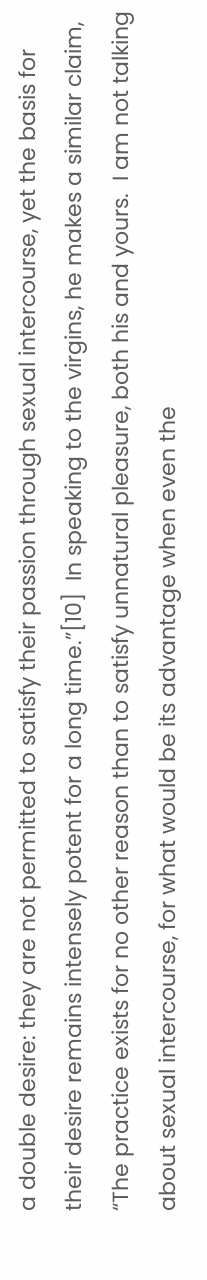a double desire: they are not permitted to satisfy their passion through sexual intercourse, yet the basis for their desire remains intensely potent for a long time.”[10]  In speaking to the virgins, he makes a similar claim, “The practice exists for no other reason than to satisfy unnatural pleasure, both his and yours.  I am not talking about sexual intercourse, for what would be its advantage when even the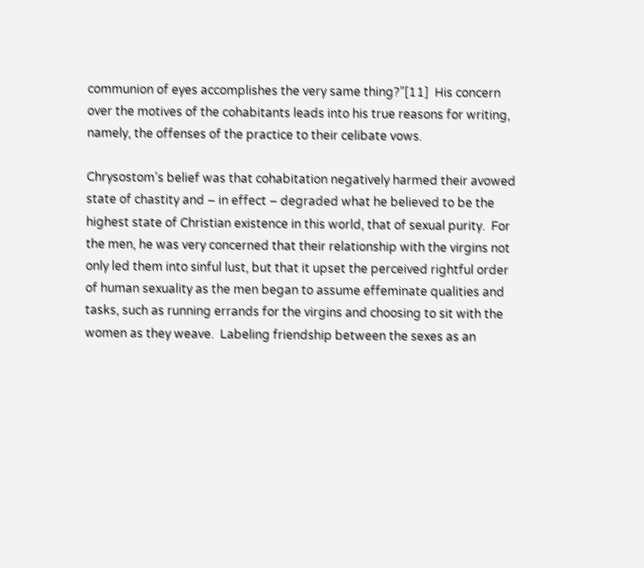communion of eyes accomplishes the very same thing?”[11]  His concern over the motives of the cohabitants leads into his true reasons for writing, namely, the offenses of the practice to their celibate vows.

Chrysostom’s belief was that cohabitation negatively harmed their avowed state of chastity and – in effect – degraded what he believed to be the highest state of Christian existence in this world, that of sexual purity.  For the men, he was very concerned that their relationship with the virgins not only led them into sinful lust, but that it upset the perceived rightful order of human sexuality as the men began to assume effeminate qualities and tasks, such as running errands for the virgins and choosing to sit with the women as they weave.  Labeling friendship between the sexes as an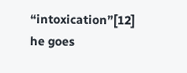“intoxication”[12] he goes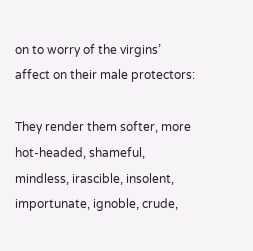on to worry of the virgins’ affect on their male protectors:

They render them softer, more hot-headed, shameful, mindless, irascible, insolent, importunate, ignoble, crude,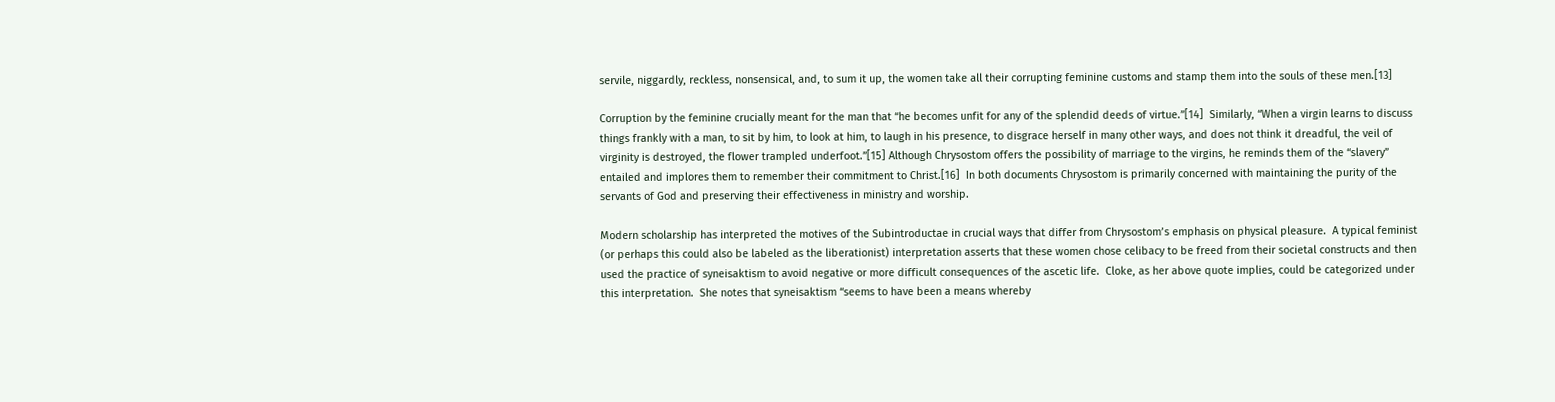servile, niggardly, reckless, nonsensical, and, to sum it up, the women take all their corrupting feminine customs and stamp them into the souls of these men.[13]

Corruption by the feminine crucially meant for the man that “he becomes unfit for any of the splendid deeds of virtue.”[14]  Similarly, “When a virgin learns to discuss things frankly with a man, to sit by him, to look at him, to laugh in his presence, to disgrace herself in many other ways, and does not think it dreadful, the veil of virginity is destroyed, the flower trampled underfoot.”[15] Although Chrysostom offers the possibility of marriage to the virgins, he reminds them of the “slavery” entailed and implores them to remember their commitment to Christ.[16]  In both documents Chrysostom is primarily concerned with maintaining the purity of the servants of God and preserving their effectiveness in ministry and worship.

Modern scholarship has interpreted the motives of the Subintroductae in crucial ways that differ from Chrysostom’s emphasis on physical pleasure.  A typical feminist (or perhaps this could also be labeled as the liberationist) interpretation asserts that these women chose celibacy to be freed from their societal constructs and then used the practice of syneisaktism to avoid negative or more difficult consequences of the ascetic life.  Cloke, as her above quote implies, could be categorized under this interpretation.  She notes that syneisaktism “seems to have been a means whereby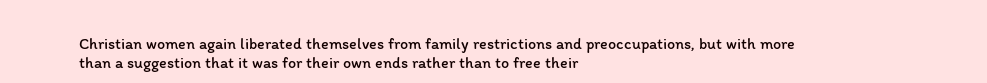Christian women again liberated themselves from family restrictions and preoccupations, but with more than a suggestion that it was for their own ends rather than to free their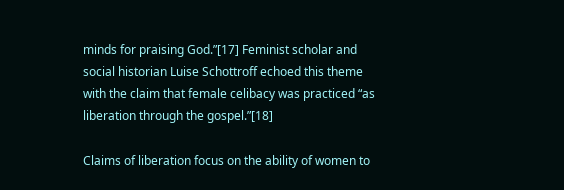minds for praising God.”[17] Feminist scholar and social historian Luise Schottroff echoed this theme with the claim that female celibacy was practiced “as liberation through the gospel.”[18]

Claims of liberation focus on the ability of women to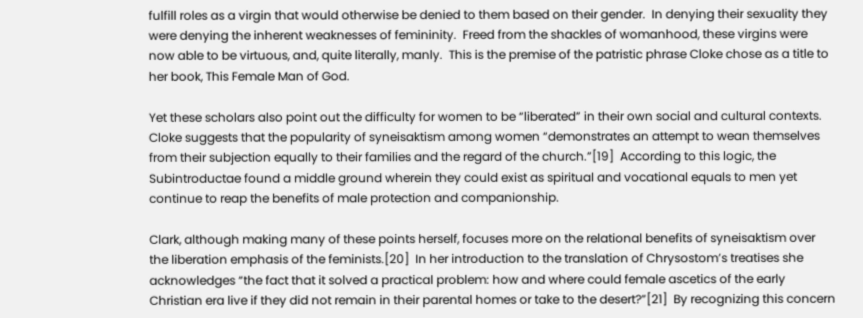fulfill roles as a virgin that would otherwise be denied to them based on their gender.  In denying their sexuality they were denying the inherent weaknesses of femininity.  Freed from the shackles of womanhood, these virgins were now able to be virtuous, and, quite literally, manly.  This is the premise of the patristic phrase Cloke chose as a title to her book, This Female Man of God.

Yet these scholars also point out the difficulty for women to be “liberated” in their own social and cultural contexts.  Cloke suggests that the popularity of syneisaktism among women “demonstrates an attempt to wean themselves from their subjection equally to their families and the regard of the church.”[19]  According to this logic, the Subintroductae found a middle ground wherein they could exist as spiritual and vocational equals to men yet continue to reap the benefits of male protection and companionship.

Clark, although making many of these points herself, focuses more on the relational benefits of syneisaktism over the liberation emphasis of the feminists.[20]  In her introduction to the translation of Chrysostom’s treatises she acknowledges “the fact that it solved a practical problem: how and where could female ascetics of the early Christian era live if they did not remain in their parental homes or take to the desert?”[21]  By recognizing this concern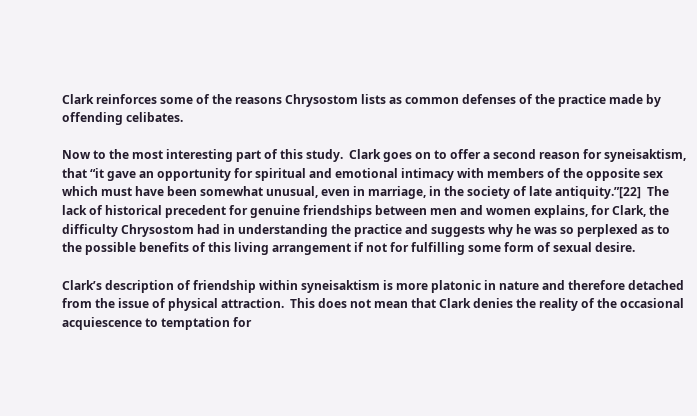Clark reinforces some of the reasons Chrysostom lists as common defenses of the practice made by offending celibates.

Now to the most interesting part of this study.  Clark goes on to offer a second reason for syneisaktism, that “it gave an opportunity for spiritual and emotional intimacy with members of the opposite sex which must have been somewhat unusual, even in marriage, in the society of late antiquity.”[22]  The lack of historical precedent for genuine friendships between men and women explains, for Clark, the difficulty Chrysostom had in understanding the practice and suggests why he was so perplexed as to the possible benefits of this living arrangement if not for fulfilling some form of sexual desire.

Clark’s description of friendship within syneisaktism is more platonic in nature and therefore detached from the issue of physical attraction.  This does not mean that Clark denies the reality of the occasional acquiescence to temptation for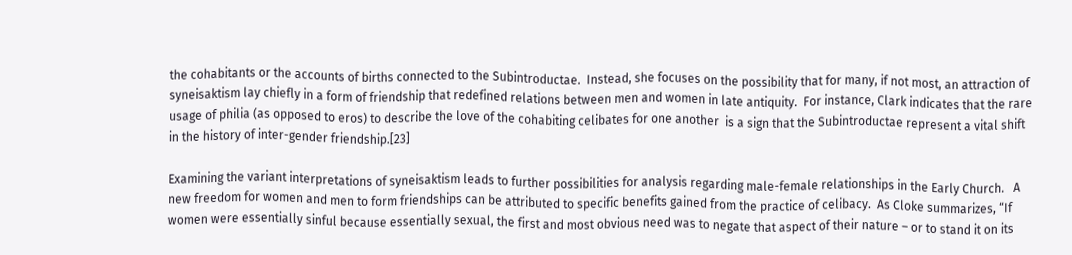the cohabitants or the accounts of births connected to the Subintroductae.  Instead, she focuses on the possibility that for many, if not most, an attraction of syneisaktism lay chiefly in a form of friendship that redefined relations between men and women in late antiquity.  For instance, Clark indicates that the rare usage of philia (as opposed to eros) to describe the love of the cohabiting celibates for one another  is a sign that the Subintroductae represent a vital shift in the history of inter-gender friendship.[23]

Examining the variant interpretations of syneisaktism leads to further possibilities for analysis regarding male-female relationships in the Early Church.   A new freedom for women and men to form friendships can be attributed to specific benefits gained from the practice of celibacy.  As Cloke summarizes, “If women were essentially sinful because essentially sexual, the first and most obvious need was to negate that aspect of their nature – or to stand it on its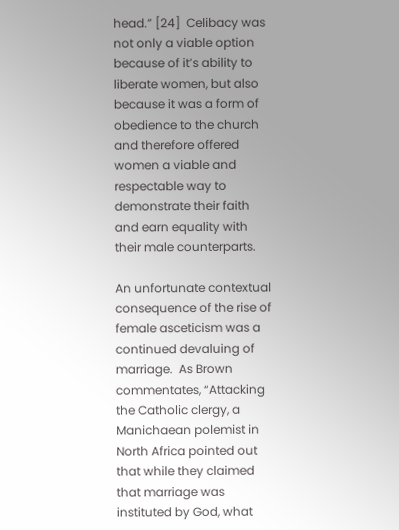head.” [24]  Celibacy was not only a viable option because of it’s ability to liberate women, but also because it was a form of obedience to the church and therefore offered women a viable and respectable way to demonstrate their faith and earn equality with their male counterparts.

An unfortunate contextual consequence of the rise of female asceticism was a continued devaluing of marriage.  As Brown commentates, “Attacking the Catholic clergy, a Manichaean polemist in North Africa pointed out that while they claimed that marriage was instituted by God, what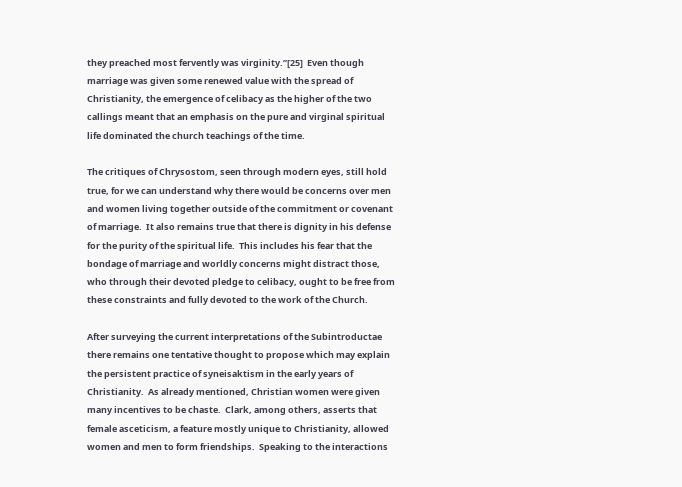they preached most fervently was virginity.”[25]  Even though marriage was given some renewed value with the spread of Christianity, the emergence of celibacy as the higher of the two callings meant that an emphasis on the pure and virginal spiritual life dominated the church teachings of the time.

The critiques of Chrysostom, seen through modern eyes, still hold true, for we can understand why there would be concerns over men and women living together outside of the commitment or covenant of marriage.  It also remains true that there is dignity in his defense for the purity of the spiritual life.  This includes his fear that the bondage of marriage and worldly concerns might distract those, who through their devoted pledge to celibacy, ought to be free from these constraints and fully devoted to the work of the Church.

After surveying the current interpretations of the Subintroductae there remains one tentative thought to propose which may explain the persistent practice of syneisaktism in the early years of Christianity.  As already mentioned, Christian women were given many incentives to be chaste.  Clark, among others, asserts that female asceticism, a feature mostly unique to Christianity, allowed women and men to form friendships.  Speaking to the interactions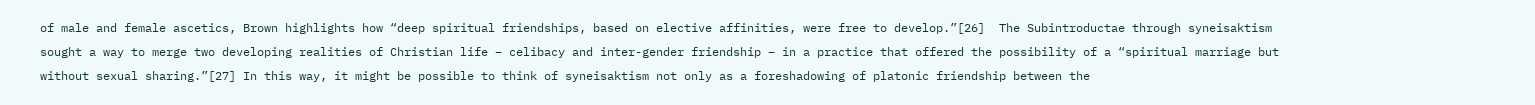of male and female ascetics, Brown highlights how “deep spiritual friendships, based on elective affinities, were free to develop.”[26]  The Subintroductae through syneisaktism sought a way to merge two developing realities of Christian life – celibacy and inter-gender friendship – in a practice that offered the possibility of a “spiritual marriage but without sexual sharing.”[27] In this way, it might be possible to think of syneisaktism not only as a foreshadowing of platonic friendship between the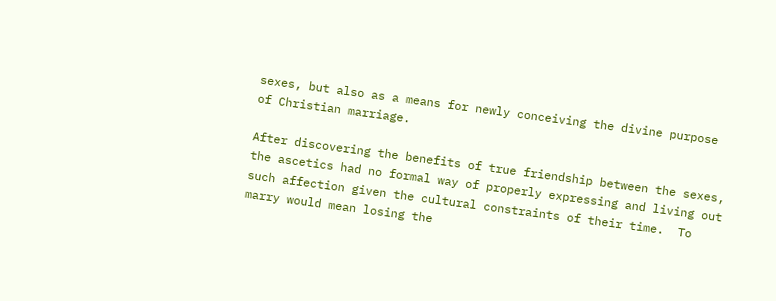sexes, but also as a means for newly conceiving the divine purpose of Christian marriage.

After discovering the benefits of true friendship between the sexes, the ascetics had no formal way of properly expressing and living out such affection given the cultural constraints of their time.  To marry would mean losing the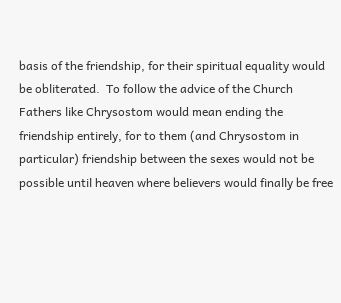basis of the friendship, for their spiritual equality would be obliterated.  To follow the advice of the Church Fathers like Chrysostom would mean ending the friendship entirely, for to them (and Chrysostom in particular) friendship between the sexes would not be possible until heaven where believers would finally be free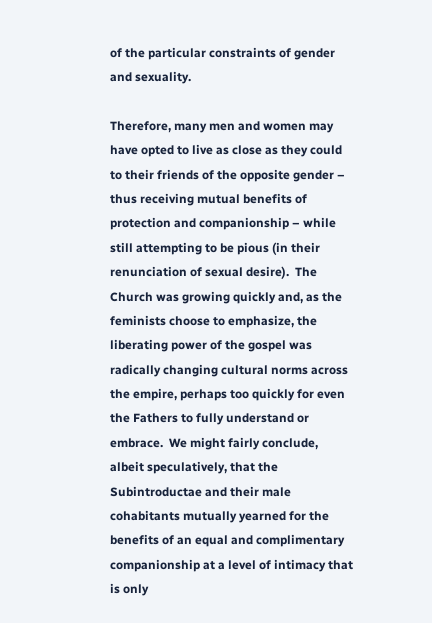of the particular constraints of gender and sexuality.

Therefore, many men and women may have opted to live as close as they could to their friends of the opposite gender – thus receiving mutual benefits of protection and companionship – while still attempting to be pious (in their renunciation of sexual desire).  The Church was growing quickly and, as the feminists choose to emphasize, the liberating power of the gospel was radically changing cultural norms across the empire, perhaps too quickly for even the Fathers to fully understand or embrace.  We might fairly conclude, albeit speculatively, that the Subintroductae and their male cohabitants mutually yearned for the benefits of an equal and complimentary companionship at a level of intimacy that is only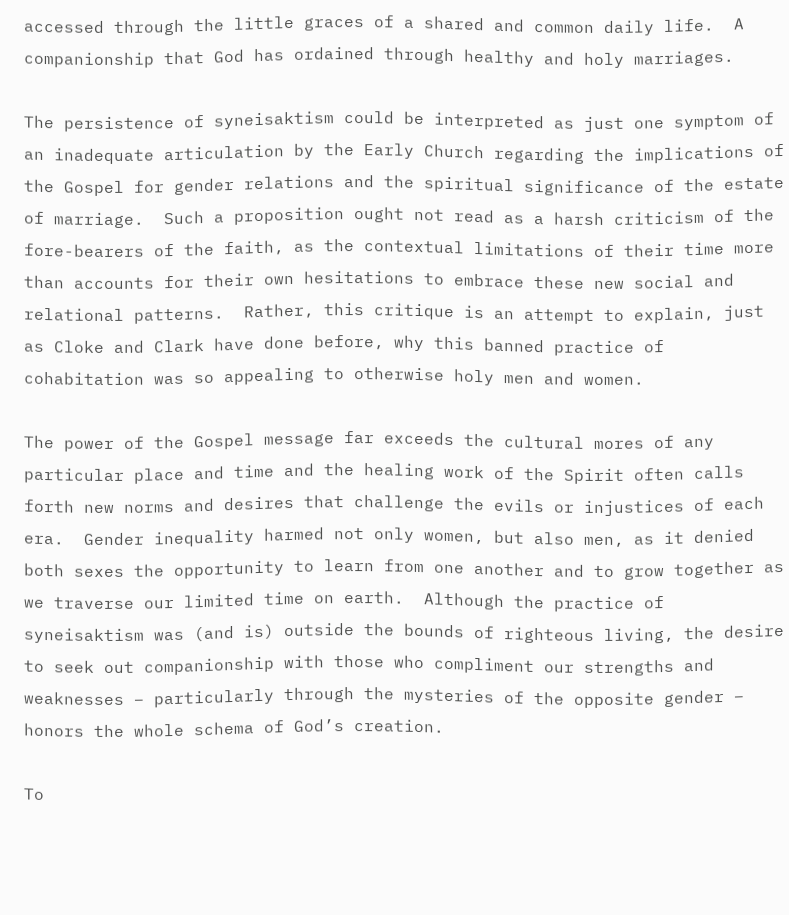accessed through the little graces of a shared and common daily life.  A companionship that God has ordained through healthy and holy marriages.

The persistence of syneisaktism could be interpreted as just one symptom of an inadequate articulation by the Early Church regarding the implications of the Gospel for gender relations and the spiritual significance of the estate of marriage.  Such a proposition ought not read as a harsh criticism of the fore-bearers of the faith, as the contextual limitations of their time more than accounts for their own hesitations to embrace these new social and relational patterns.  Rather, this critique is an attempt to explain, just as Cloke and Clark have done before, why this banned practice of cohabitation was so appealing to otherwise holy men and women.

The power of the Gospel message far exceeds the cultural mores of any particular place and time and the healing work of the Spirit often calls forth new norms and desires that challenge the evils or injustices of each era.  Gender inequality harmed not only women, but also men, as it denied both sexes the opportunity to learn from one another and to grow together as we traverse our limited time on earth.  Although the practice of syneisaktism was (and is) outside the bounds of righteous living, the desire to seek out companionship with those who compliment our strengths and weaknesses – particularly through the mysteries of the opposite gender – honors the whole schema of God’s creation.

To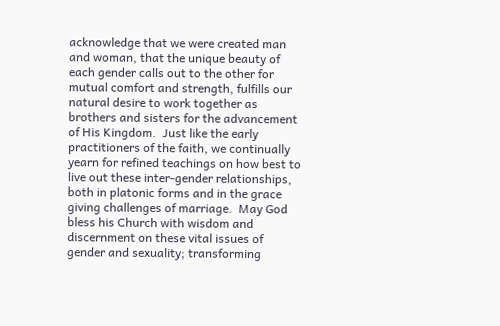acknowledge that we were created man and woman, that the unique beauty of each gender calls out to the other for mutual comfort and strength, fulfills our natural desire to work together as brothers and sisters for the advancement of His Kingdom.  Just like the early practitioners of the faith, we continually yearn for refined teachings on how best to live out these inter-gender relationships, both in platonic forms and in the grace giving challenges of marriage.  May God bless his Church with wisdom and discernment on these vital issues of gender and sexuality; transforming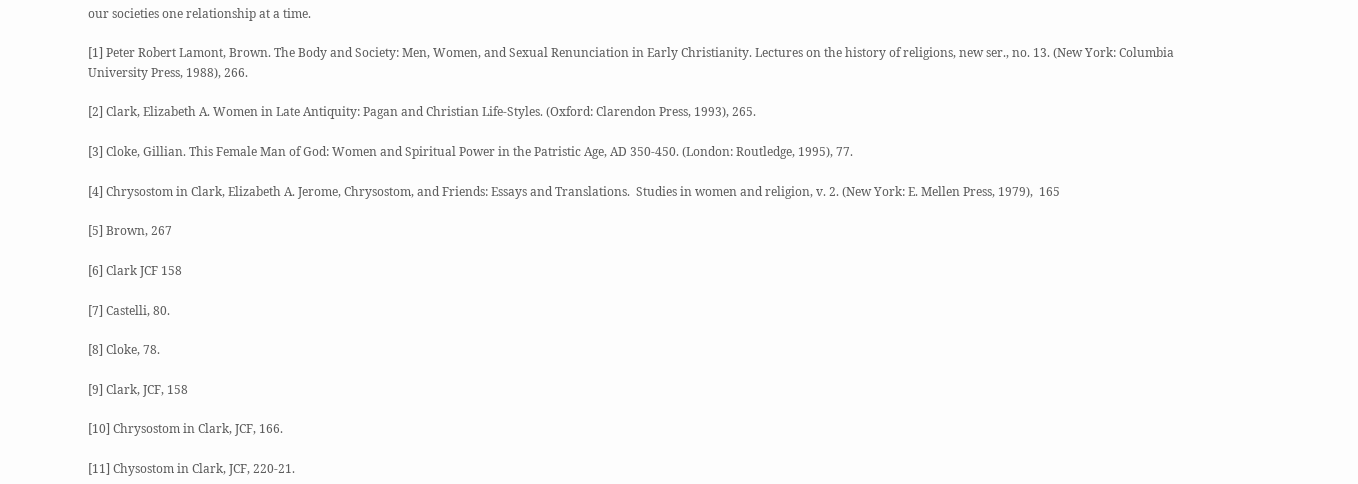our societies one relationship at a time.

[1] Peter Robert Lamont, Brown. The Body and Society: Men, Women, and Sexual Renunciation in Early Christianity. Lectures on the history of religions, new ser., no. 13. (New York: Columbia University Press, 1988), 266.

[2] Clark, Elizabeth A. Women in Late Antiquity: Pagan and Christian Life-Styles. (Oxford: Clarendon Press, 1993), 265.

[3] Cloke, Gillian. This Female Man of God: Women and Spiritual Power in the Patristic Age, AD 350-450. (London: Routledge, 1995), 77.

[4] Chrysostom in Clark, Elizabeth A. Jerome, Chrysostom, and Friends: Essays and Translations.  Studies in women and religion, v. 2. (New York: E. Mellen Press, 1979),  165

[5] Brown, 267

[6] Clark JCF 158

[7] Castelli, 80.

[8] Cloke, 78.

[9] Clark, JCF, 158

[10] Chrysostom in Clark, JCF, 166.

[11] Chysostom in Clark, JCF, 220-21.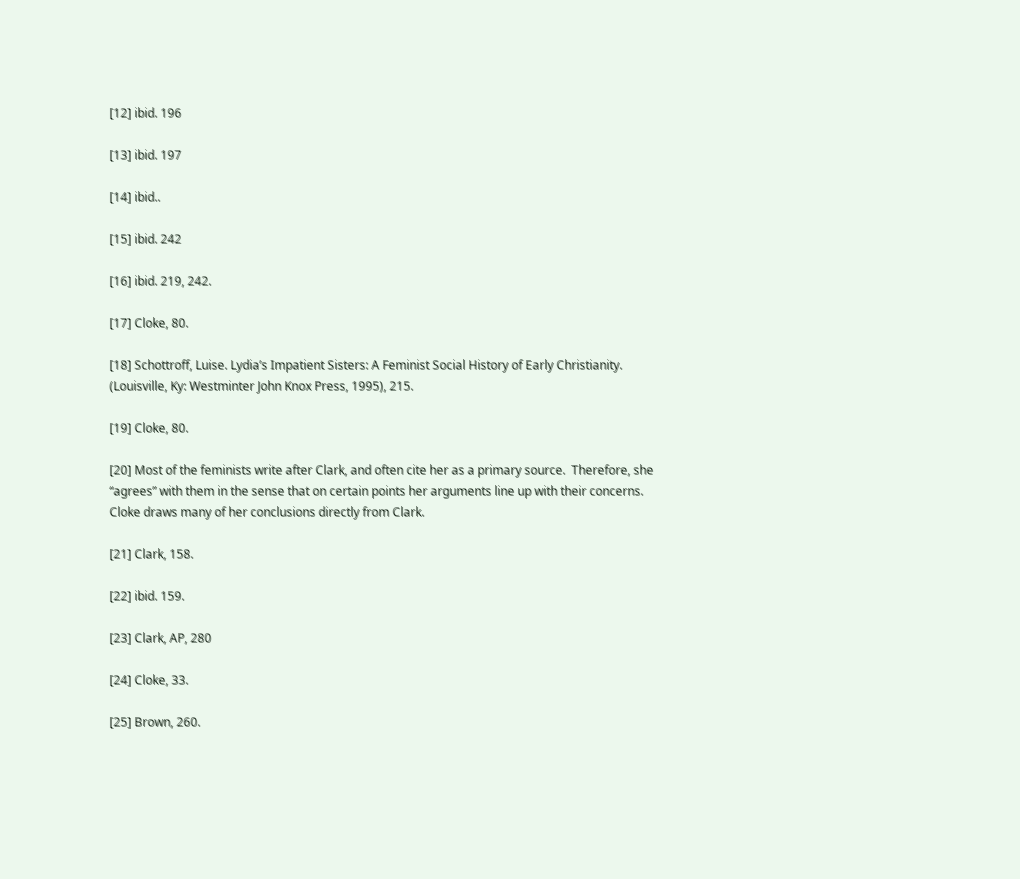[12] ibid. 196

[13] ibid. 197

[14] ibid..

[15] ibid. 242

[16] ibid. 219, 242.

[17] Cloke, 80.

[18] Schottroff, Luise. Lydia’s Impatient Sisters: A Feminist Social History of Early Christianity. (Louisville, Ky: Westminter John Knox Press, 1995), 215.

[19] Cloke, 80.

[20] Most of the feminists write after Clark, and often cite her as a primary source.  Therefore, she “agrees” with them in the sense that on certain points her arguments line up with their concerns.  Cloke draws many of her conclusions directly from Clark.

[21] Clark, 158.

[22] ibid. 159.

[23] Clark, AP, 280

[24] Cloke, 33.

[25] Brown, 260.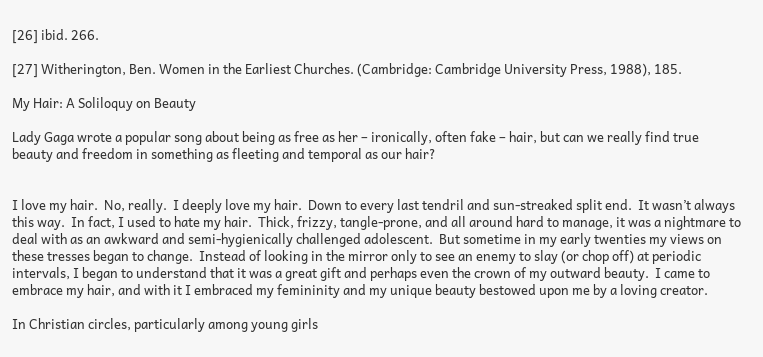[26] ibid. 266.

[27] Witherington, Ben. Women in the Earliest Churches. (Cambridge: Cambridge University Press, 1988), 185.

My Hair: A Soliloquy on Beauty

Lady Gaga wrote a popular song about being as free as her – ironically, often fake – hair, but can we really find true beauty and freedom in something as fleeting and temporal as our hair?


I love my hair.  No, really.  I deeply love my hair.  Down to every last tendril and sun-streaked split end.  It wasn’t always this way.  In fact, I used to hate my hair.  Thick, frizzy, tangle-prone, and all around hard to manage, it was a nightmare to deal with as an awkward and semi-hygienically challenged adolescent.  But sometime in my early twenties my views on these tresses began to change.  Instead of looking in the mirror only to see an enemy to slay (or chop off) at periodic intervals, I began to understand that it was a great gift and perhaps even the crown of my outward beauty.  I came to embrace my hair, and with it I embraced my femininity and my unique beauty bestowed upon me by a loving creator.

In Christian circles, particularly among young girls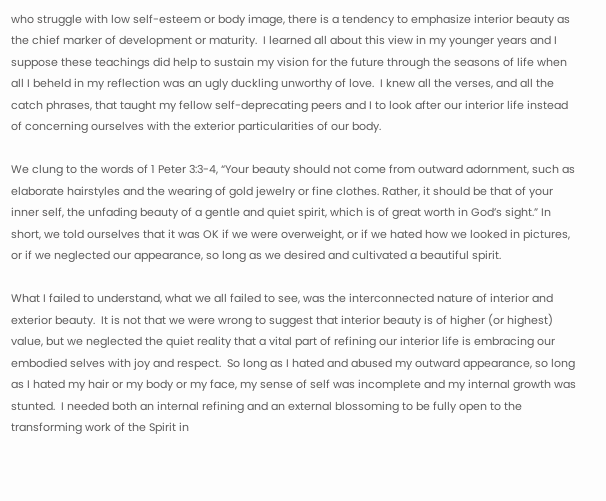who struggle with low self-esteem or body image, there is a tendency to emphasize interior beauty as the chief marker of development or maturity.  I learned all about this view in my younger years and I suppose these teachings did help to sustain my vision for the future through the seasons of life when all I beheld in my reflection was an ugly duckling unworthy of love.  I knew all the verses, and all the catch phrases, that taught my fellow self-deprecating peers and I to look after our interior life instead of concerning ourselves with the exterior particularities of our body.

We clung to the words of 1 Peter 3:3-4, “Your beauty should not come from outward adornment, such as elaborate hairstyles and the wearing of gold jewelry or fine clothes. Rather, it should be that of your inner self, the unfading beauty of a gentle and quiet spirit, which is of great worth in God’s sight.” In short, we told ourselves that it was OK if we were overweight, or if we hated how we looked in pictures, or if we neglected our appearance, so long as we desired and cultivated a beautiful spirit.

What I failed to understand, what we all failed to see, was the interconnected nature of interior and exterior beauty.  It is not that we were wrong to suggest that interior beauty is of higher (or highest) value, but we neglected the quiet reality that a vital part of refining our interior life is embracing our embodied selves with joy and respect.  So long as I hated and abused my outward appearance, so long as I hated my hair or my body or my face, my sense of self was incomplete and my internal growth was stunted.  I needed both an internal refining and an external blossoming to be fully open to the transforming work of the Spirit in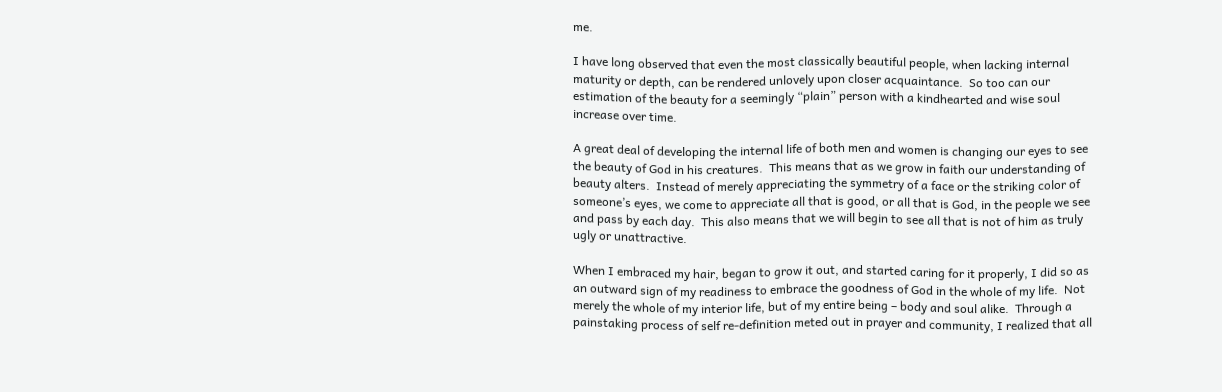me.

I have long observed that even the most classically beautiful people, when lacking internal maturity or depth, can be rendered unlovely upon closer acquaintance.  So too can our estimation of the beauty for a seemingly “plain” person with a kindhearted and wise soul increase over time.

A great deal of developing the internal life of both men and women is changing our eyes to see the beauty of God in his creatures.  This means that as we grow in faith our understanding of beauty alters.  Instead of merely appreciating the symmetry of a face or the striking color of someone’s eyes, we come to appreciate all that is good, or all that is God, in the people we see and pass by each day.  This also means that we will begin to see all that is not of him as truly ugly or unattractive.

When I embraced my hair, began to grow it out, and started caring for it properly, I did so as an outward sign of my readiness to embrace the goodness of God in the whole of my life.  Not merely the whole of my interior life, but of my entire being – body and soul alike.  Through a painstaking process of self re-definition meted out in prayer and community, I realized that all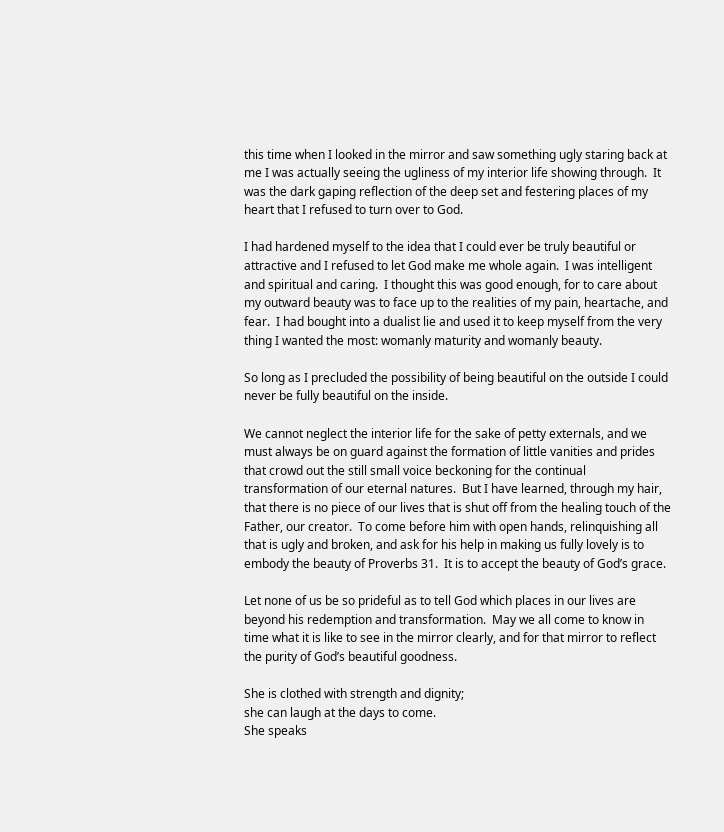this time when I looked in the mirror and saw something ugly staring back at me I was actually seeing the ugliness of my interior life showing through.  It was the dark gaping reflection of the deep set and festering places of my heart that I refused to turn over to God.

I had hardened myself to the idea that I could ever be truly beautiful or attractive and I refused to let God make me whole again.  I was intelligent and spiritual and caring.  I thought this was good enough, for to care about my outward beauty was to face up to the realities of my pain, heartache, and fear.  I had bought into a dualist lie and used it to keep myself from the very thing I wanted the most: womanly maturity and womanly beauty.

So long as I precluded the possibility of being beautiful on the outside I could never be fully beautiful on the inside.

We cannot neglect the interior life for the sake of petty externals, and we must always be on guard against the formation of little vanities and prides that crowd out the still small voice beckoning for the continual transformation of our eternal natures.  But I have learned, through my hair, that there is no piece of our lives that is shut off from the healing touch of the Father, our creator.  To come before him with open hands, relinquishing all that is ugly and broken, and ask for his help in making us fully lovely is to embody the beauty of Proverbs 31.  It is to accept the beauty of God’s grace.

Let none of us be so prideful as to tell God which places in our lives are beyond his redemption and transformation.  May we all come to know in time what it is like to see in the mirror clearly, and for that mirror to reflect the purity of God’s beautiful goodness.

She is clothed with strength and dignity;
she can laugh at the days to come.
She speaks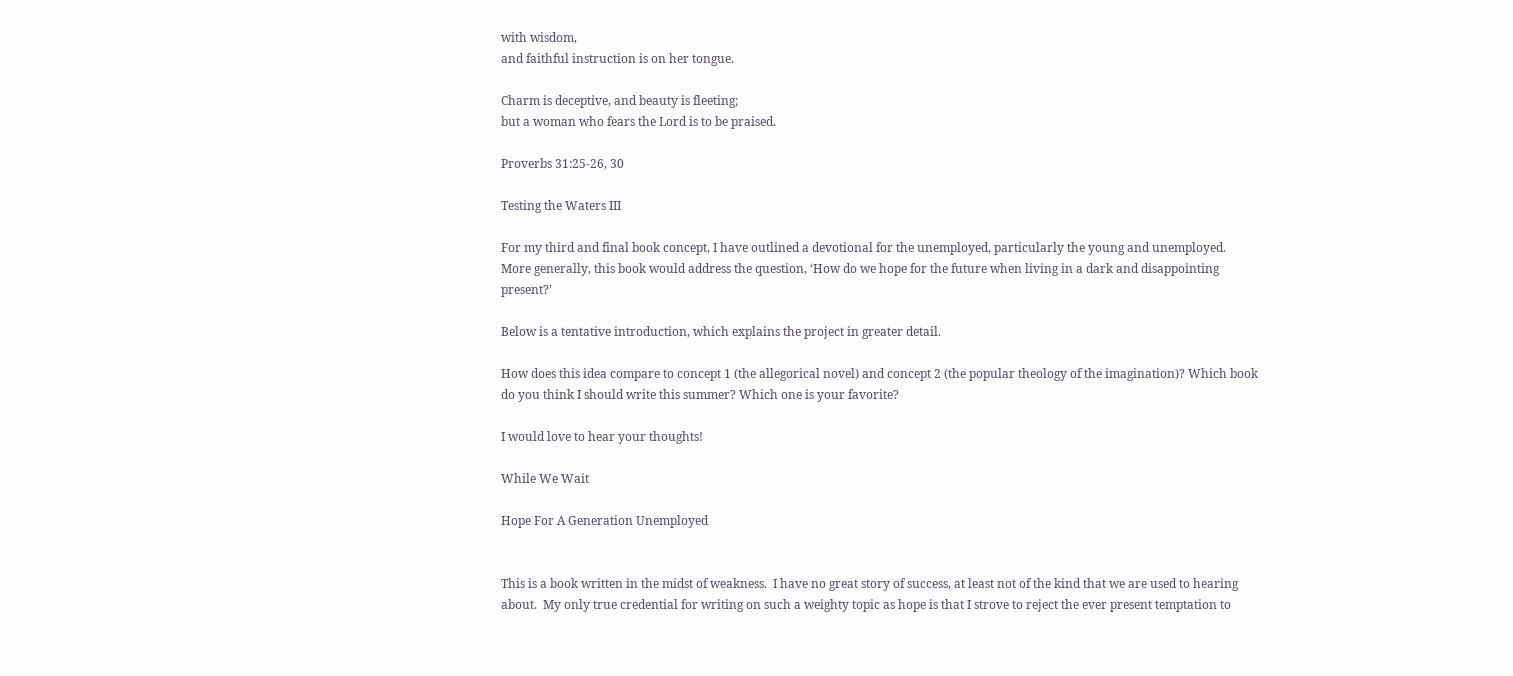with wisdom,
and faithful instruction is on her tongue.

Charm is deceptive, and beauty is fleeting;
but a woman who fears the Lord is to be praised.

Proverbs 31:25-26, 30

Testing the Waters III

For my third and final book concept, I have outlined a devotional for the unemployed, particularly the young and unemployed.  More generally, this book would address the question, ‘How do we hope for the future when living in a dark and disappointing present?’

Below is a tentative introduction, which explains the project in greater detail.

How does this idea compare to concept 1 (the allegorical novel) and concept 2 (the popular theology of the imagination)? Which book do you think I should write this summer? Which one is your favorite?

I would love to hear your thoughts!

While We Wait

Hope For A Generation Unemployed


This is a book written in the midst of weakness.  I have no great story of success, at least not of the kind that we are used to hearing about.  My only true credential for writing on such a weighty topic as hope is that I strove to reject the ever present temptation to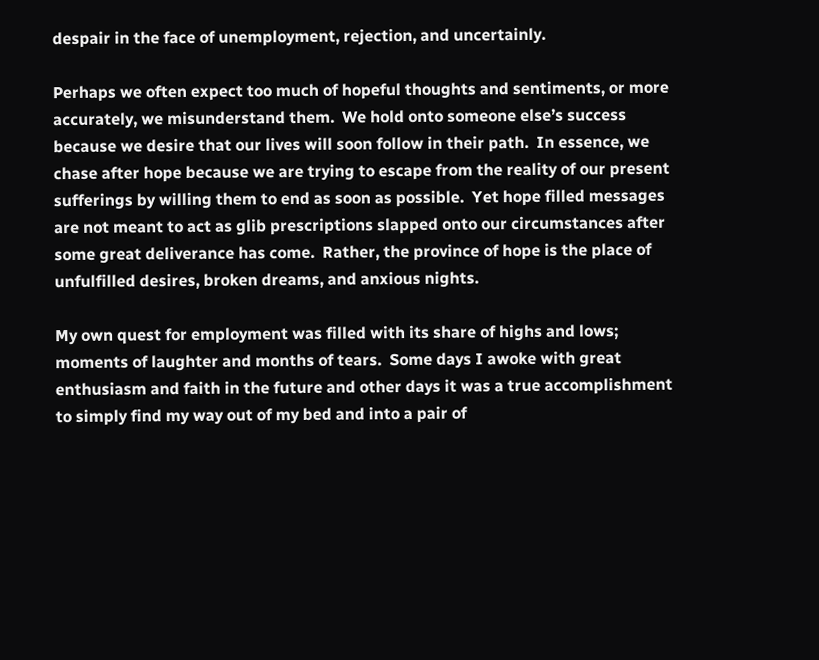despair in the face of unemployment, rejection, and uncertainly.

Perhaps we often expect too much of hopeful thoughts and sentiments, or more accurately, we misunderstand them.  We hold onto someone else’s success because we desire that our lives will soon follow in their path.  In essence, we chase after hope because we are trying to escape from the reality of our present sufferings by willing them to end as soon as possible.  Yet hope filled messages are not meant to act as glib prescriptions slapped onto our circumstances after some great deliverance has come.  Rather, the province of hope is the place of unfulfilled desires, broken dreams, and anxious nights.

My own quest for employment was filled with its share of highs and lows; moments of laughter and months of tears.  Some days I awoke with great enthusiasm and faith in the future and other days it was a true accomplishment to simply find my way out of my bed and into a pair of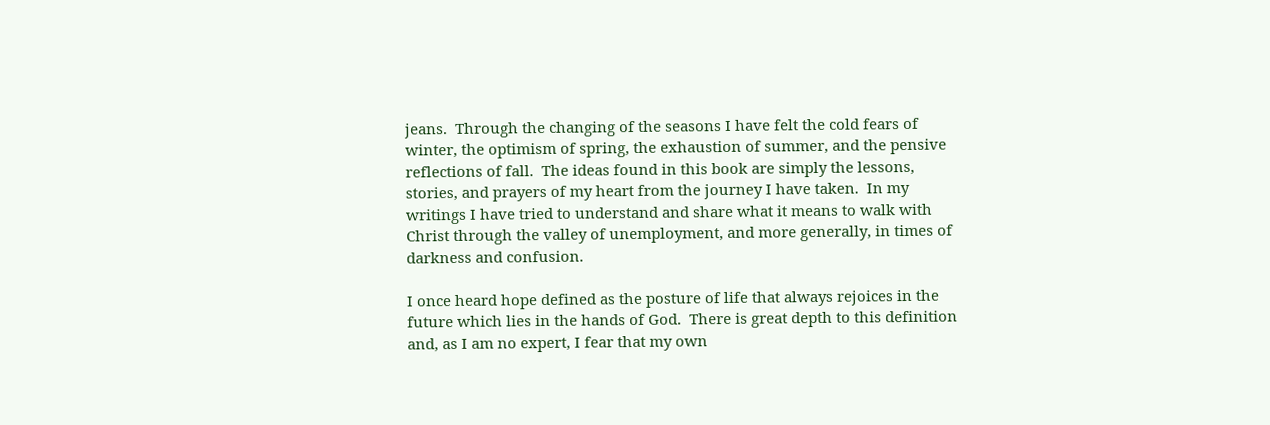jeans.  Through the changing of the seasons I have felt the cold fears of winter, the optimism of spring, the exhaustion of summer, and the pensive reflections of fall.  The ideas found in this book are simply the lessons, stories, and prayers of my heart from the journey I have taken.  In my writings I have tried to understand and share what it means to walk with Christ through the valley of unemployment, and more generally, in times of darkness and confusion.

I once heard hope defined as the posture of life that always rejoices in the future which lies in the hands of God.  There is great depth to this definition and, as I am no expert, I fear that my own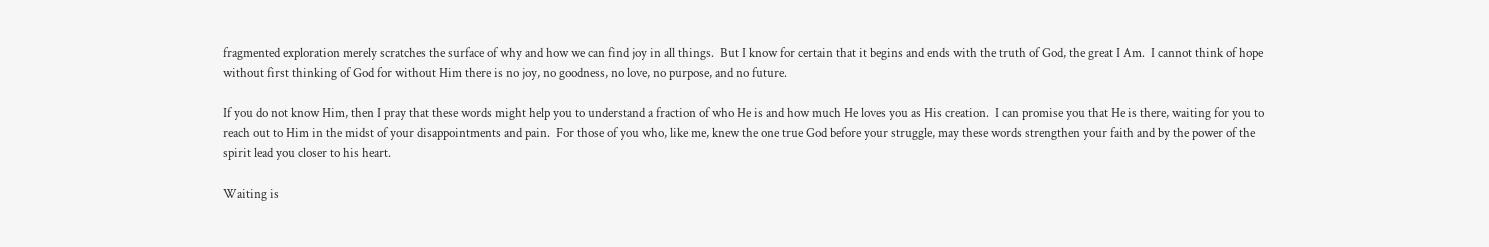fragmented exploration merely scratches the surface of why and how we can find joy in all things.  But I know for certain that it begins and ends with the truth of God, the great I Am.  I cannot think of hope without first thinking of God for without Him there is no joy, no goodness, no love, no purpose, and no future.

If you do not know Him, then I pray that these words might help you to understand a fraction of who He is and how much He loves you as His creation.  I can promise you that He is there, waiting for you to reach out to Him in the midst of your disappointments and pain.  For those of you who, like me, knew the one true God before your struggle, may these words strengthen your faith and by the power of the spirit lead you closer to his heart.

Waiting is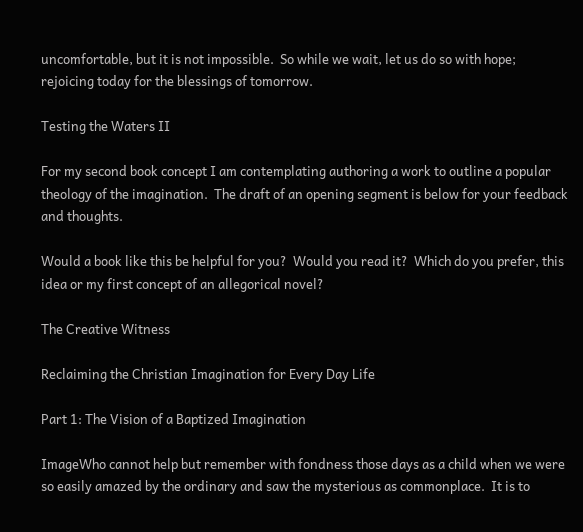uncomfortable, but it is not impossible.  So while we wait, let us do so with hope; rejoicing today for the blessings of tomorrow.

Testing the Waters II

For my second book concept I am contemplating authoring a work to outline a popular theology of the imagination.  The draft of an opening segment is below for your feedback and thoughts.

Would a book like this be helpful for you?  Would you read it?  Which do you prefer, this idea or my first concept of an allegorical novel?

The Creative Witness

Reclaiming the Christian Imagination for Every Day Life

Part 1: The Vision of a Baptized Imagination

ImageWho cannot help but remember with fondness those days as a child when we were so easily amazed by the ordinary and saw the mysterious as commonplace.  It is to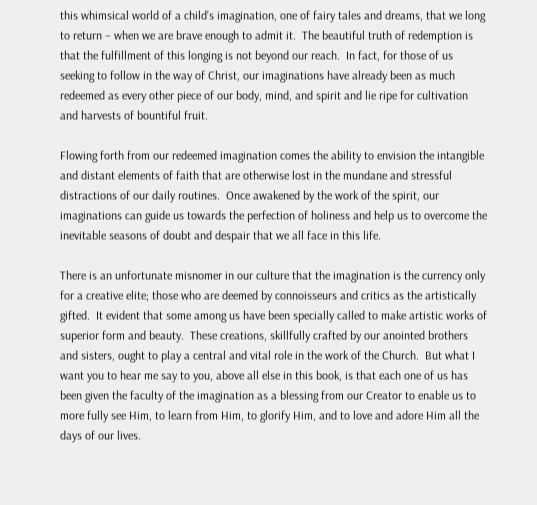this whimsical world of a child’s imagination, one of fairy tales and dreams, that we long to return – when we are brave enough to admit it.  The beautiful truth of redemption is that the fulfillment of this longing is not beyond our reach.  In fact, for those of us seeking to follow in the way of Christ, our imaginations have already been as much redeemed as every other piece of our body, mind, and spirit and lie ripe for cultivation and harvests of bountiful fruit.

Flowing forth from our redeemed imagination comes the ability to envision the intangible and distant elements of faith that are otherwise lost in the mundane and stressful distractions of our daily routines.  Once awakened by the work of the spirit, our imaginations can guide us towards the perfection of holiness and help us to overcome the inevitable seasons of doubt and despair that we all face in this life.

There is an unfortunate misnomer in our culture that the imagination is the currency only for a creative elite; those who are deemed by connoisseurs and critics as the artistically gifted.  It evident that some among us have been specially called to make artistic works of superior form and beauty.  These creations, skillfully crafted by our anointed brothers and sisters, ought to play a central and vital role in the work of the Church.  But what I want you to hear me say to you, above all else in this book, is that each one of us has been given the faculty of the imagination as a blessing from our Creator to enable us to more fully see Him, to learn from Him, to glorify Him, and to love and adore Him all the days of our lives.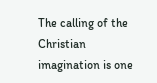The calling of the Christian imagination is one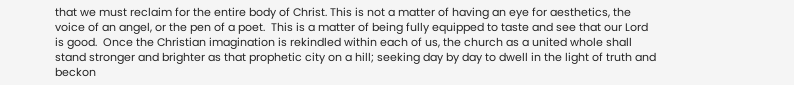that we must reclaim for the entire body of Christ. This is not a matter of having an eye for aesthetics, the voice of an angel, or the pen of a poet.  This is a matter of being fully equipped to taste and see that our Lord is good.  Once the Christian imagination is rekindled within each of us, the church as a united whole shall stand stronger and brighter as that prophetic city on a hill; seeking day by day to dwell in the light of truth and beckon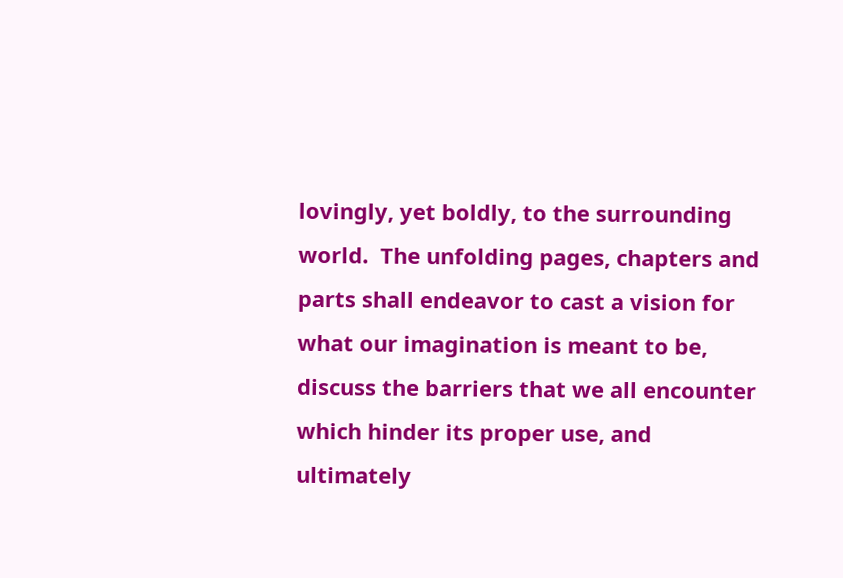lovingly, yet boldly, to the surrounding world.  The unfolding pages, chapters and parts shall endeavor to cast a vision for what our imagination is meant to be, discuss the barriers that we all encounter which hinder its proper use, and ultimately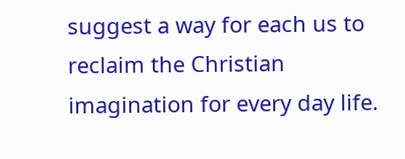suggest a way for each us to reclaim the Christian imagination for every day life.